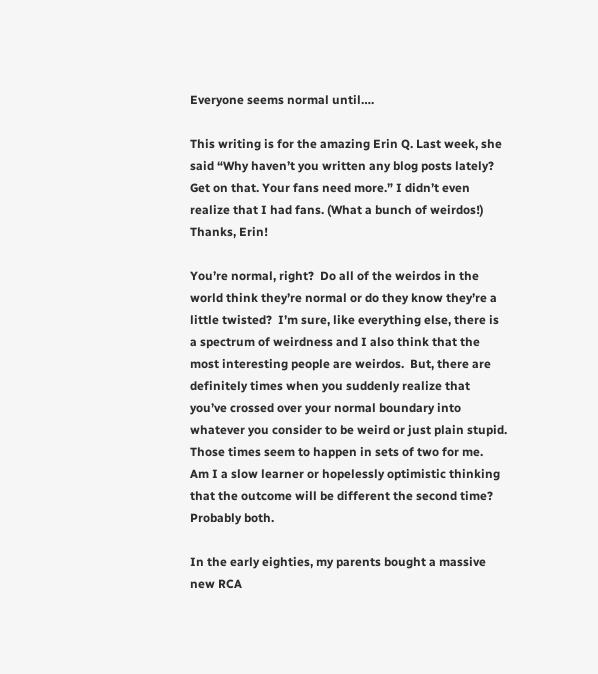Everyone seems normal until….

This writing is for the amazing Erin Q. Last week, she said “Why haven’t you written any blog posts lately? Get on that. Your fans need more.” I didn’t even realize that I had fans. (What a bunch of weirdos!) Thanks, Erin!

You’re normal, right?  Do all of the weirdos in the world think they’re normal or do they know they’re a little twisted?  I’m sure, like everything else, there is a spectrum of weirdness and I also think that the most interesting people are weirdos.  But, there are definitely times when you suddenly realize that you’ve crossed over your normal boundary into whatever you consider to be weird or just plain stupid.  Those times seem to happen in sets of two for me.  Am I a slow learner or hopelessly optimistic thinking that the outcome will be different the second time? Probably both.

In the early eighties, my parents bought a massive new RCA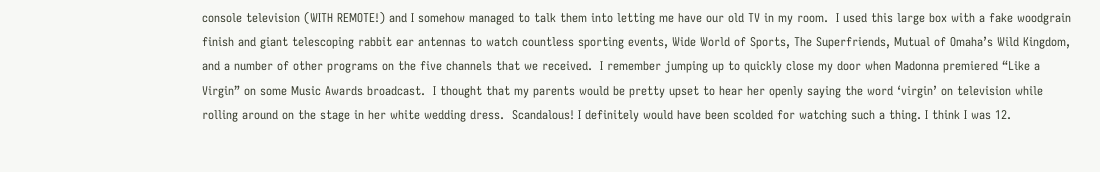console television (WITH REMOTE!) and I somehow managed to talk them into letting me have our old TV in my room.  I used this large box with a fake woodgrain finish and giant telescoping rabbit ear antennas to watch countless sporting events, Wide World of Sports, The Superfriends, Mutual of Omaha’s Wild Kingdom, and a number of other programs on the five channels that we received.  I remember jumping up to quickly close my door when Madonna premiered “Like a Virgin” on some Music Awards broadcast.  I thought that my parents would be pretty upset to hear her openly saying the word ‘virgin’ on television while rolling around on the stage in her white wedding dress.  Scandalous! I definitely would have been scolded for watching such a thing. I think I was 12.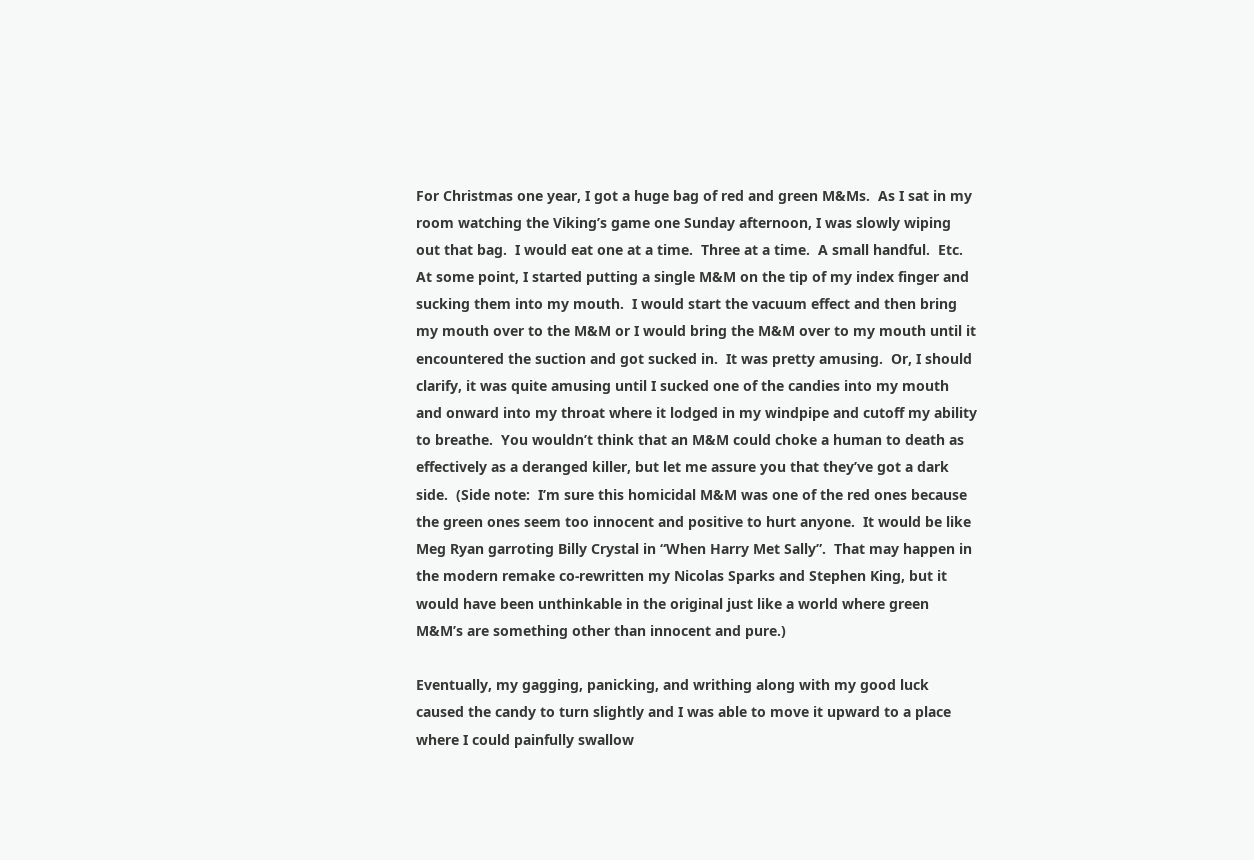For Christmas one year, I got a huge bag of red and green M&Ms.  As I sat in my room watching the Viking’s game one Sunday afternoon, I was slowly wiping out that bag.  I would eat one at a time.  Three at a time.  A small handful.  Etc.  At some point, I started putting a single M&M on the tip of my index finger and sucking them into my mouth.  I would start the vacuum effect and then bring my mouth over to the M&M or I would bring the M&M over to my mouth until it encountered the suction and got sucked in.  It was pretty amusing.  Or, I should clarify, it was quite amusing until I sucked one of the candies into my mouth and onward into my throat where it lodged in my windpipe and cutoff my ability to breathe.  You wouldn’t think that an M&M could choke a human to death as effectively as a deranged killer, but let me assure you that they’ve got a dark side.  (Side note:  I’m sure this homicidal M&M was one of the red ones because the green ones seem too innocent and positive to hurt anyone.  It would be like Meg Ryan garroting Billy Crystal in “When Harry Met Sally”.  That may happen in the modern remake co-rewritten my Nicolas Sparks and Stephen King, but it would have been unthinkable in the original just like a world where green M&M’s are something other than innocent and pure.)

Eventually, my gagging, panicking, and writhing along with my good luck caused the candy to turn slightly and I was able to move it upward to a place where I could painfully swallow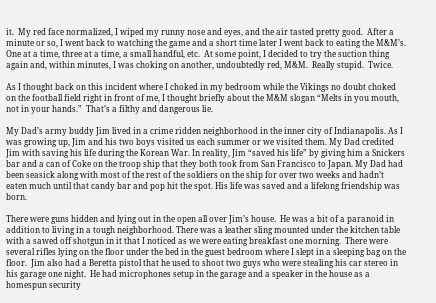it.  My red face normalized, I wiped my runny nose and eyes, and the air tasted pretty good.  After a minute or so, I went back to watching the game and a short time later I went back to eating the M&M’s.  One at a time, three at a time, a small handful, etc.  At some point, I decided to try the suction thing again and, within minutes, I was choking on another, undoubtedly red, M&M.  Really stupid.  Twice.

As I thought back on this incident where I choked in my bedroom while the Vikings no doubt choked on the football field right in front of me, I thought briefly about the M&M slogan “Melts in you mouth, not in your hands.”  That’s a filthy and dangerous lie.

My Dad’s army buddy Jim lived in a crime ridden neighborhood in the inner city of Indianapolis. As I was growing up, Jim and his two boys visited us each summer or we visited them. My Dad credited Jim with saving his life during the Korean War. In reality, Jim “saved his life” by giving him a Snickers bar and a can of Coke on the troop ship that they both took from San Francisco to Japan. My Dad had been seasick along with most of the rest of the soldiers on the ship for over two weeks and hadn’t eaten much until that candy bar and pop hit the spot. His life was saved and a lifelong friendship was born.

There were guns hidden and lying out in the open all over Jim’s house.  He was a bit of a paranoid in addition to living in a tough neighborhood. There was a leather sling mounted under the kitchen table with a sawed off shotgun in it that I noticed as we were eating breakfast one morning.  There were several rifles lying on the floor under the bed in the guest bedroom where I slept in a sleeping bag on the floor.  Jim also had a Beretta pistol that he used to shoot two guys who were stealing his car stereo in his garage one night.  He had microphones setup in the garage and a speaker in the house as a homespun security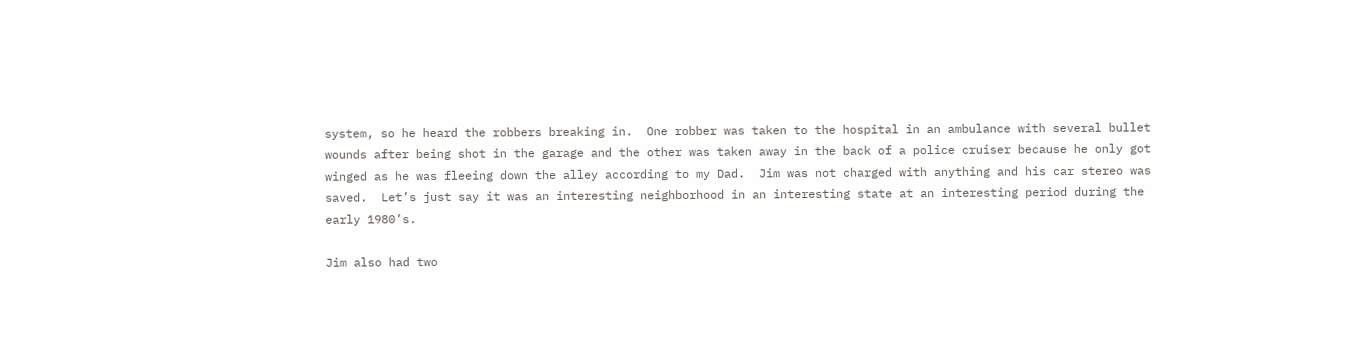system, so he heard the robbers breaking in.  One robber was taken to the hospital in an ambulance with several bullet wounds after being shot in the garage and the other was taken away in the back of a police cruiser because he only got winged as he was fleeing down the alley according to my Dad.  Jim was not charged with anything and his car stereo was saved.  Let’s just say it was an interesting neighborhood in an interesting state at an interesting period during the early 1980’s.

Jim also had two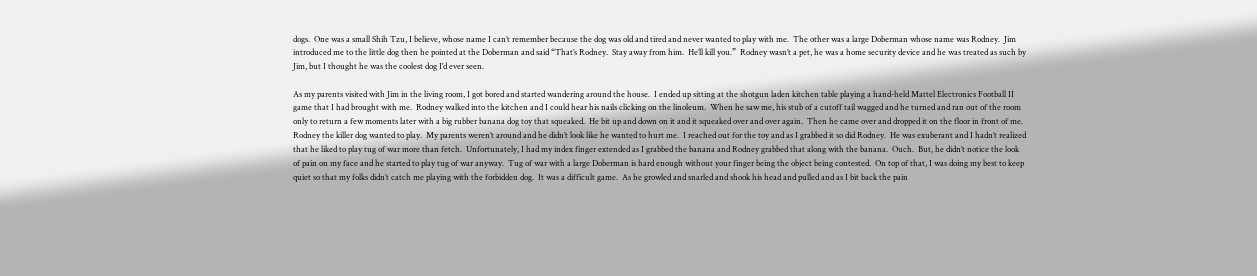dogs.  One was a small Shih Tzu, I believe, whose name I can’t remember because the dog was old and tired and never wanted to play with me.  The other was a large Doberman whose name was Rodney.  Jim introduced me to the little dog then he pointed at the Doberman and said “That’s Rodney.  Stay away from him.  He’ll kill you.”  Rodney wasn’t a pet, he was a home security device and he was treated as such by Jim, but I thought he was the coolest dog I’d ever seen.

As my parents visited with Jim in the living room, I got bored and started wandering around the house.  I ended up sitting at the shotgun laden kitchen table playing a hand-held Mattel Electronics Football II game that I had brought with me.  Rodney walked into the kitchen and I could hear his nails clicking on the linoleum.  When he saw me, his stub of a cutoff tail wagged and he turned and ran out of the room only to return a few moments later with a big rubber banana dog toy that squeaked.  He bit up and down on it and it squeaked over and over again.  Then he came over and dropped it on the floor in front of me.  Rodney the killer dog wanted to play.  My parents weren’t around and he didn’t look like he wanted to hurt me.  I reached out for the toy and as I grabbed it so did Rodney.  He was exuberant and I hadn’t realized that he liked to play tug of war more than fetch.  Unfortunately, I had my index finger extended as I grabbed the banana and Rodney grabbed that along with the banana.  Ouch.  But, he didn’t notice the look of pain on my face and he started to play tug of war anyway.  Tug of war with a large Doberman is hard enough without your finger being the object being contested.  On top of that, I was doing my best to keep quiet so that my folks didn’t catch me playing with the forbidden dog.  It was a difficult game.  As he growled and snarled and shook his head and pulled and as I bit back the pain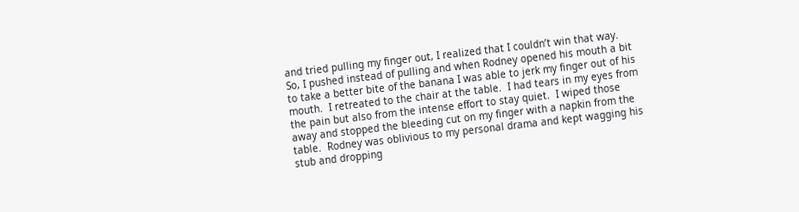and tried pulling my finger out, I realized that I couldn’t win that way.  So, I pushed instead of pulling and when Rodney opened his mouth a bit to take a better bite of the banana I was able to jerk my finger out of his mouth.  I retreated to the chair at the table.  I had tears in my eyes from the pain but also from the intense effort to stay quiet.  I wiped those away and stopped the bleeding cut on my finger with a napkin from the table.  Rodney was oblivious to my personal drama and kept wagging his stub and dropping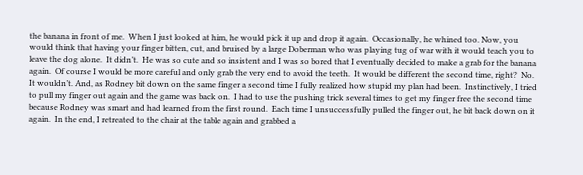the banana in front of me.  When I just looked at him, he would pick it up and drop it again.  Occasionally, he whined too. Now, you would think that having your finger bitten, cut, and bruised by a large Doberman who was playing tug of war with it would teach you to leave the dog alone.  It didn’t.  He was so cute and so insistent and I was so bored that I eventually decided to make a grab for the banana again.  Of course I would be more careful and only grab the very end to avoid the teeth.  It would be different the second time, right?  No.  It wouldn’t. And, as Rodney bit down on the same finger a second time I fully realized how stupid my plan had been.  Instinctively, I tried to pull my finger out again and the game was back on.  I had to use the pushing trick several times to get my finger free the second time because Rodney was smart and had learned from the first round.  Each time I unsuccessfully pulled the finger out, he bit back down on it again.  In the end, I retreated to the chair at the table again and grabbed a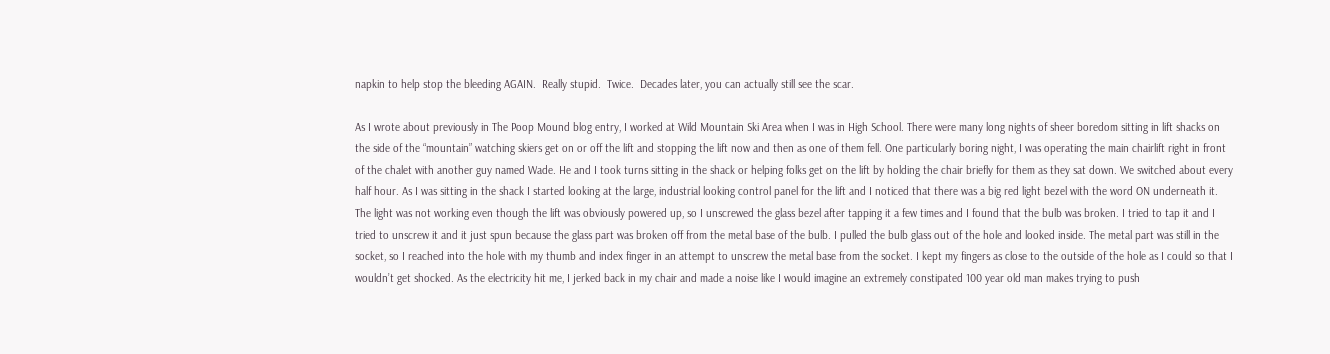napkin to help stop the bleeding AGAIN.  Really stupid.  Twice.  Decades later, you can actually still see the scar.

As I wrote about previously in The Poop Mound blog entry, I worked at Wild Mountain Ski Area when I was in High School. There were many long nights of sheer boredom sitting in lift shacks on the side of the “mountain” watching skiers get on or off the lift and stopping the lift now and then as one of them fell. One particularly boring night, I was operating the main chairlift right in front of the chalet with another guy named Wade. He and I took turns sitting in the shack or helping folks get on the lift by holding the chair briefly for them as they sat down. We switched about every half hour. As I was sitting in the shack I started looking at the large, industrial looking control panel for the lift and I noticed that there was a big red light bezel with the word ON underneath it. The light was not working even though the lift was obviously powered up, so I unscrewed the glass bezel after tapping it a few times and I found that the bulb was broken. I tried to tap it and I tried to unscrew it and it just spun because the glass part was broken off from the metal base of the bulb. I pulled the bulb glass out of the hole and looked inside. The metal part was still in the socket, so I reached into the hole with my thumb and index finger in an attempt to unscrew the metal base from the socket. I kept my fingers as close to the outside of the hole as I could so that I wouldn’t get shocked. As the electricity hit me, I jerked back in my chair and made a noise like I would imagine an extremely constipated 100 year old man makes trying to push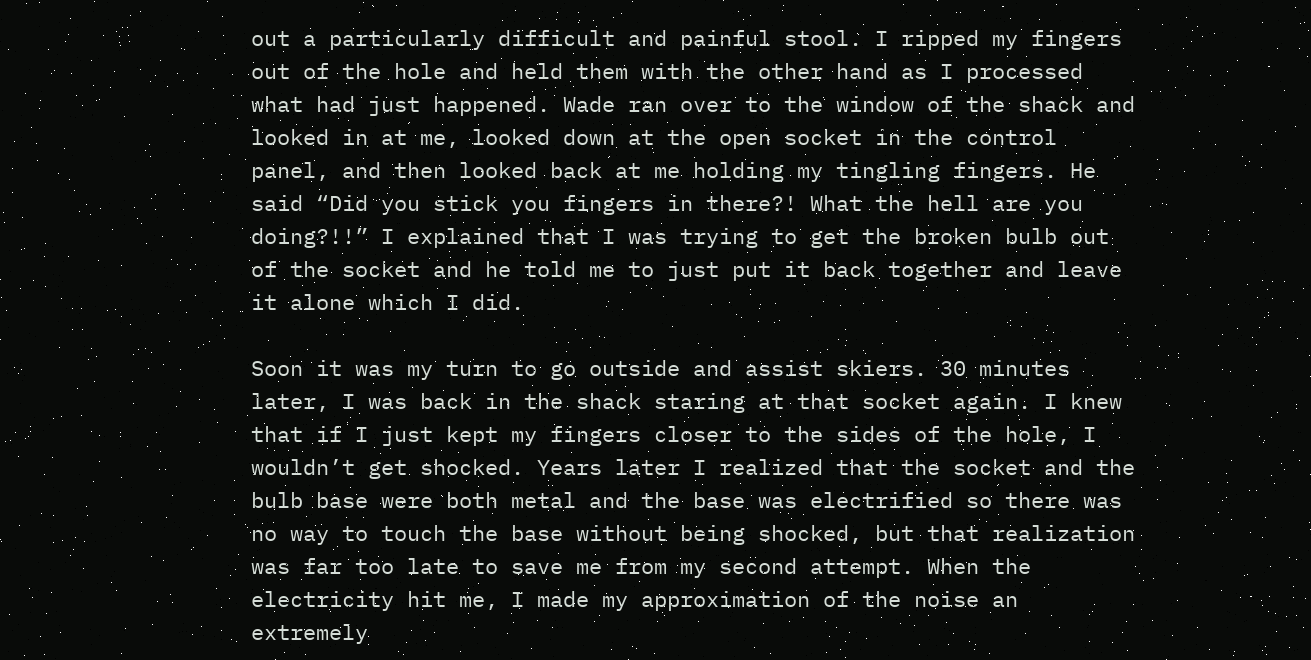out a particularly difficult and painful stool. I ripped my fingers out of the hole and held them with the other hand as I processed what had just happened. Wade ran over to the window of the shack and looked in at me, looked down at the open socket in the control panel, and then looked back at me holding my tingling fingers. He said “Did you stick you fingers in there?! What the hell are you doing?!!” I explained that I was trying to get the broken bulb out of the socket and he told me to just put it back together and leave it alone which I did.

Soon it was my turn to go outside and assist skiers. 30 minutes later, I was back in the shack staring at that socket again. I knew that if I just kept my fingers closer to the sides of the hole, I wouldn’t get shocked. Years later I realized that the socket and the bulb base were both metal and the base was electrified so there was no way to touch the base without being shocked, but that realization was far too late to save me from my second attempt. When the electricity hit me, I made my approximation of the noise an extremely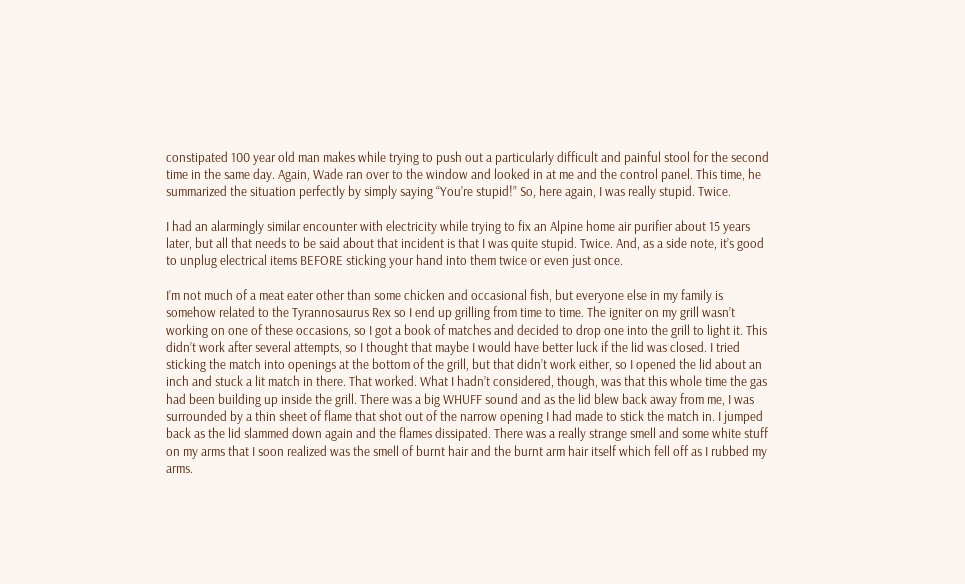constipated 100 year old man makes while trying to push out a particularly difficult and painful stool for the second time in the same day. Again, Wade ran over to the window and looked in at me and the control panel. This time, he summarized the situation perfectly by simply saying “You’re stupid!” So, here again, I was really stupid. Twice.

I had an alarmingly similar encounter with electricity while trying to fix an Alpine home air purifier about 15 years later, but all that needs to be said about that incident is that I was quite stupid. Twice. And, as a side note, it’s good to unplug electrical items BEFORE sticking your hand into them twice or even just once.

I’m not much of a meat eater other than some chicken and occasional fish, but everyone else in my family is somehow related to the Tyrannosaurus Rex so I end up grilling from time to time. The igniter on my grill wasn’t working on one of these occasions, so I got a book of matches and decided to drop one into the grill to light it. This didn’t work after several attempts, so I thought that maybe I would have better luck if the lid was closed. I tried sticking the match into openings at the bottom of the grill, but that didn’t work either, so I opened the lid about an inch and stuck a lit match in there. That worked. What I hadn’t considered, though, was that this whole time the gas had been building up inside the grill. There was a big WHUFF sound and as the lid blew back away from me, I was surrounded by a thin sheet of flame that shot out of the narrow opening I had made to stick the match in. I jumped back as the lid slammed down again and the flames dissipated. There was a really strange smell and some white stuff on my arms that I soon realized was the smell of burnt hair and the burnt arm hair itself which fell off as I rubbed my arms.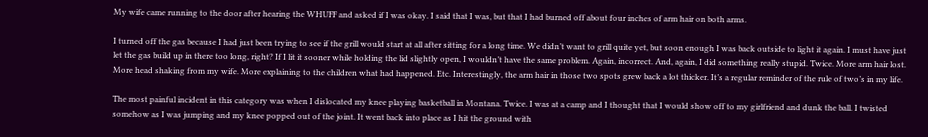My wife came running to the door after hearing the WHUFF and asked if I was okay. I said that I was, but that I had burned off about four inches of arm hair on both arms.

I turned off the gas because I had just been trying to see if the grill would start at all after sitting for a long time. We didn’t want to grill quite yet, but soon enough I was back outside to light it again. I must have just let the gas build up in there too long, right? If I lit it sooner while holding the lid slightly open, I wouldn’t have the same problem. Again, incorrect. And, again, I did something really stupid. Twice. More arm hair lost. More head shaking from my wife. More explaining to the children what had happened. Etc. Interestingly, the arm hair in those two spots grew back a lot thicker. It’s a regular reminder of the rule of two’s in my life.

The most painful incident in this category was when I dislocated my knee playing basketball in Montana. Twice. I was at a camp and I thought that I would show off to my girlfriend and dunk the ball. I twisted somehow as I was jumping and my knee popped out of the joint. It went back into place as I hit the ground with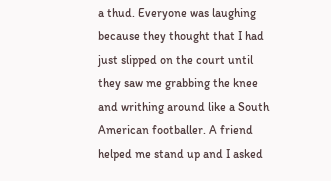a thud. Everyone was laughing because they thought that I had just slipped on the court until they saw me grabbing the knee and writhing around like a South American footballer. A friend helped me stand up and I asked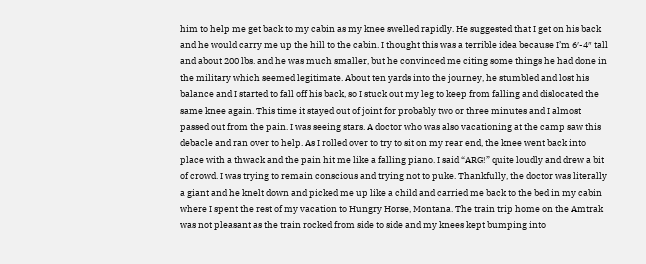him to help me get back to my cabin as my knee swelled rapidly. He suggested that I get on his back and he would carry me up the hill to the cabin. I thought this was a terrible idea because I’m 6′-4″ tall and about 200 lbs. and he was much smaller, but he convinced me citing some things he had done in the military which seemed legitimate. About ten yards into the journey, he stumbled and lost his balance and I started to fall off his back, so I stuck out my leg to keep from falling and dislocated the same knee again. This time it stayed out of joint for probably two or three minutes and I almost passed out from the pain. I was seeing stars. A doctor who was also vacationing at the camp saw this debacle and ran over to help. As I rolled over to try to sit on my rear end, the knee went back into place with a thwack and the pain hit me like a falling piano. I said “ARG!” quite loudly and drew a bit of crowd. I was trying to remain conscious and trying not to puke. Thankfully, the doctor was literally a giant and he knelt down and picked me up like a child and carried me back to the bed in my cabin where I spent the rest of my vacation to Hungry Horse, Montana. The train trip home on the Amtrak was not pleasant as the train rocked from side to side and my knees kept bumping into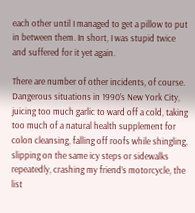each other until I managed to get a pillow to put in between them. In short, I was stupid twice and suffered for it yet again.

There are number of other incidents, of course. Dangerous situations in 1990’s New York City, juicing too much garlic to ward off a cold, taking too much of a natural health supplement for colon cleansing, falling off roofs while shingling, slipping on the same icy steps or sidewalks repeatedly, crashing my friend’s motorcycle, the list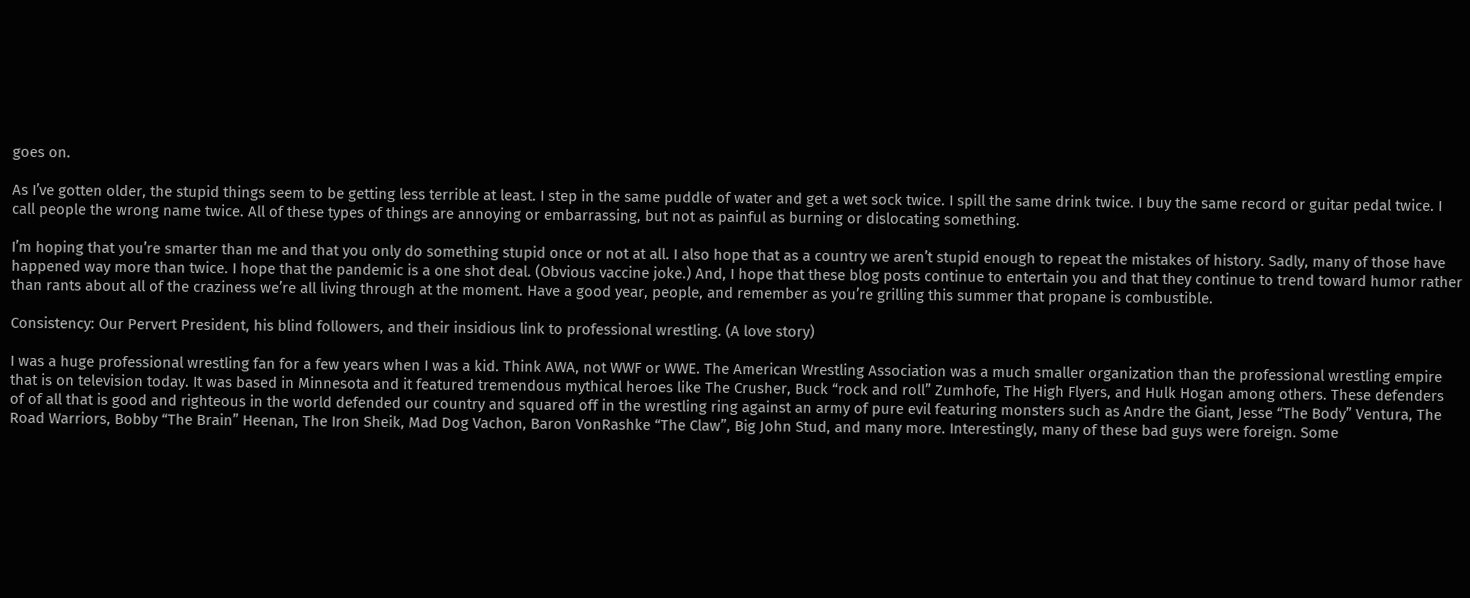goes on.

As I’ve gotten older, the stupid things seem to be getting less terrible at least. I step in the same puddle of water and get a wet sock twice. I spill the same drink twice. I buy the same record or guitar pedal twice. I call people the wrong name twice. All of these types of things are annoying or embarrassing, but not as painful as burning or dislocating something.

I’m hoping that you’re smarter than me and that you only do something stupid once or not at all. I also hope that as a country we aren’t stupid enough to repeat the mistakes of history. Sadly, many of those have happened way more than twice. I hope that the pandemic is a one shot deal. (Obvious vaccine joke.) And, I hope that these blog posts continue to entertain you and that they continue to trend toward humor rather than rants about all of the craziness we’re all living through at the moment. Have a good year, people, and remember as you’re grilling this summer that propane is combustible.

Consistency: Our Pervert President, his blind followers, and their insidious link to professional wrestling. (A love story)

I was a huge professional wrestling fan for a few years when I was a kid. Think AWA, not WWF or WWE. The American Wrestling Association was a much smaller organization than the professional wrestling empire that is on television today. It was based in Minnesota and it featured tremendous mythical heroes like The Crusher, Buck “rock and roll” Zumhofe, The High Flyers, and Hulk Hogan among others. These defenders of of all that is good and righteous in the world defended our country and squared off in the wrestling ring against an army of pure evil featuring monsters such as Andre the Giant, Jesse “The Body” Ventura, The Road Warriors, Bobby “The Brain” Heenan, The Iron Sheik, Mad Dog Vachon, Baron VonRashke “The Claw”, Big John Stud, and many more. Interestingly, many of these bad guys were foreign. Some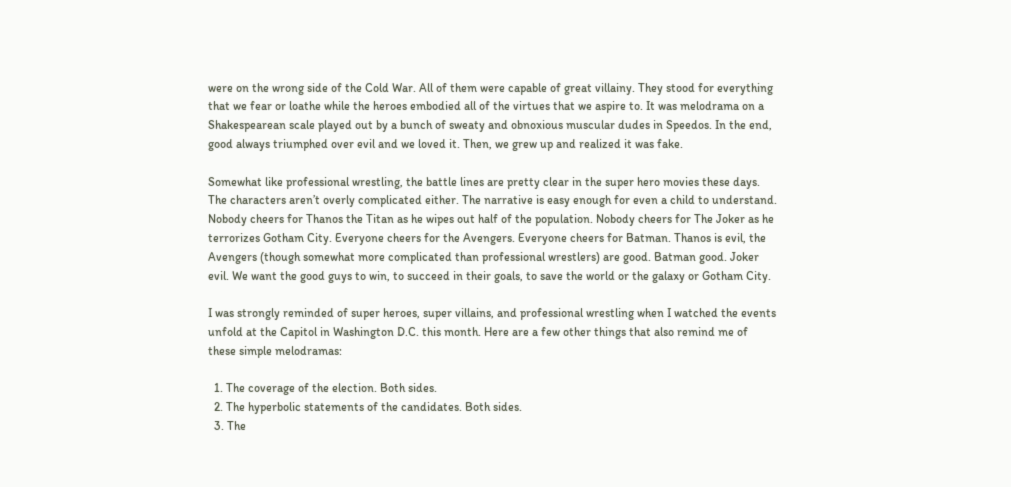were on the wrong side of the Cold War. All of them were capable of great villainy. They stood for everything that we fear or loathe while the heroes embodied all of the virtues that we aspire to. It was melodrama on a Shakespearean scale played out by a bunch of sweaty and obnoxious muscular dudes in Speedos. In the end, good always triumphed over evil and we loved it. Then, we grew up and realized it was fake.

Somewhat like professional wrestling, the battle lines are pretty clear in the super hero movies these days. The characters aren’t overly complicated either. The narrative is easy enough for even a child to understand. Nobody cheers for Thanos the Titan as he wipes out half of the population. Nobody cheers for The Joker as he terrorizes Gotham City. Everyone cheers for the Avengers. Everyone cheers for Batman. Thanos is evil, the Avengers (though somewhat more complicated than professional wrestlers) are good. Batman good. Joker evil. We want the good guys to win, to succeed in their goals, to save the world or the galaxy or Gotham City.

I was strongly reminded of super heroes, super villains, and professional wrestling when I watched the events unfold at the Capitol in Washington D.C. this month. Here are a few other things that also remind me of these simple melodramas:

  1. The coverage of the election. Both sides.
  2. The hyperbolic statements of the candidates. Both sides.
  3. The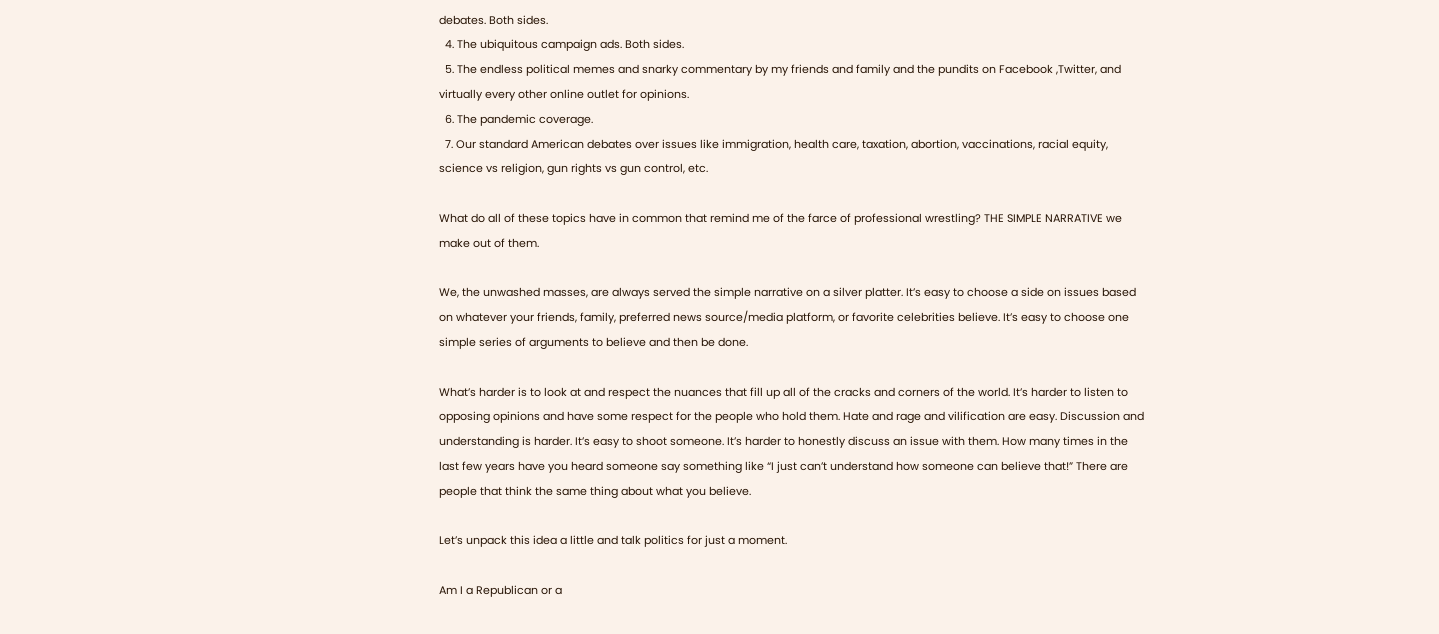debates. Both sides.
  4. The ubiquitous campaign ads. Both sides.
  5. The endless political memes and snarky commentary by my friends and family and the pundits on Facebook ,Twitter, and virtually every other online outlet for opinions.
  6. The pandemic coverage.
  7. Our standard American debates over issues like immigration, health care, taxation, abortion, vaccinations, racial equity, science vs religion, gun rights vs gun control, etc.

What do all of these topics have in common that remind me of the farce of professional wrestling? THE SIMPLE NARRATIVE we make out of them.

We, the unwashed masses, are always served the simple narrative on a silver platter. It’s easy to choose a side on issues based on whatever your friends, family, preferred news source/media platform, or favorite celebrities believe. It’s easy to choose one simple series of arguments to believe and then be done.

What’s harder is to look at and respect the nuances that fill up all of the cracks and corners of the world. It’s harder to listen to opposing opinions and have some respect for the people who hold them. Hate and rage and vilification are easy. Discussion and understanding is harder. It’s easy to shoot someone. It’s harder to honestly discuss an issue with them. How many times in the last few years have you heard someone say something like “I just can’t understand how someone can believe that!” There are people that think the same thing about what you believe.

Let’s unpack this idea a little and talk politics for just a moment.

Am I a Republican or a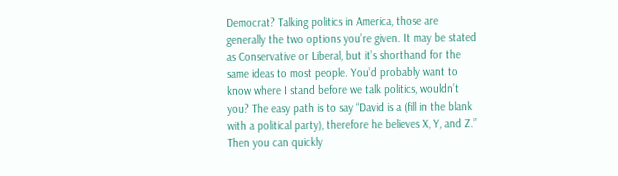Democrat? Talking politics in America, those are generally the two options you’re given. It may be stated as Conservative or Liberal, but it’s shorthand for the same ideas to most people. You’d probably want to know where I stand before we talk politics, wouldn’t you? The easy path is to say “David is a (fill in the blank with a political party), therefore he believes X, Y, and Z.” Then you can quickly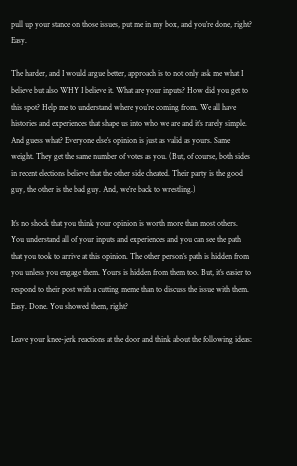pull up your stance on those issues, put me in my box, and you’re done, right? Easy.

The harder, and I would argue better, approach is to not only ask me what I believe but also WHY I believe it. What are your inputs? How did you get to this spot? Help me to understand where you’re coming from. We all have histories and experiences that shape us into who we are and it’s rarely simple. And guess what? Everyone else’s opinion is just as valid as yours. Same weight. They get the same number of votes as you. (But, of course, both sides in recent elections believe that the other side cheated. Their party is the good guy, the other is the bad guy. And, we’re back to wrestling.)

It’s no shock that you think your opinion is worth more than most others. You understand all of your inputs and experiences and you can see the path that you took to arrive at this opinion. The other person’s path is hidden from you unless you engage them. Yours is hidden from them too. But, it’s easier to respond to their post with a cutting meme than to discuss the issue with them. Easy. Done. You showed them, right?

Leave your knee-jerk reactions at the door and think about the following ideas: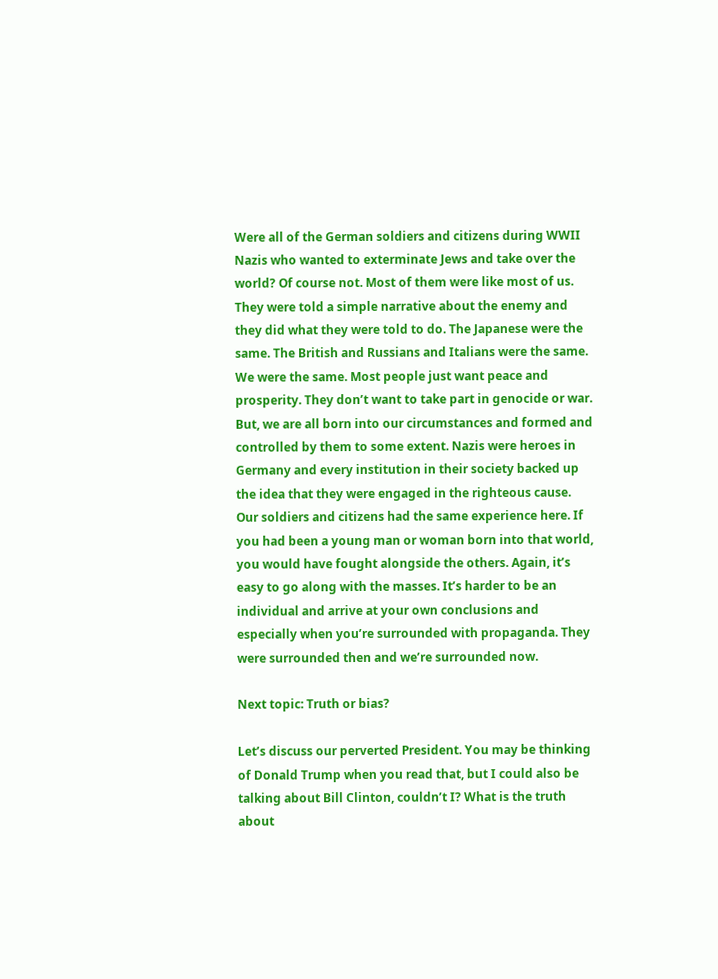Were all of the German soldiers and citizens during WWII Nazis who wanted to exterminate Jews and take over the world? Of course not. Most of them were like most of us. They were told a simple narrative about the enemy and they did what they were told to do. The Japanese were the same. The British and Russians and Italians were the same. We were the same. Most people just want peace and prosperity. They don’t want to take part in genocide or war. But, we are all born into our circumstances and formed and controlled by them to some extent. Nazis were heroes in Germany and every institution in their society backed up the idea that they were engaged in the righteous cause. Our soldiers and citizens had the same experience here. If you had been a young man or woman born into that world, you would have fought alongside the others. Again, it’s easy to go along with the masses. It’s harder to be an individual and arrive at your own conclusions and especially when you’re surrounded with propaganda. They were surrounded then and we’re surrounded now.

Next topic: Truth or bias?

Let’s discuss our perverted President. You may be thinking of Donald Trump when you read that, but I could also be talking about Bill Clinton, couldn’t I? What is the truth about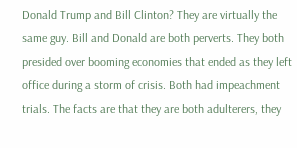Donald Trump and Bill Clinton? They are virtually the same guy. Bill and Donald are both perverts. They both presided over booming economies that ended as they left office during a storm of crisis. Both had impeachment trials. The facts are that they are both adulterers, they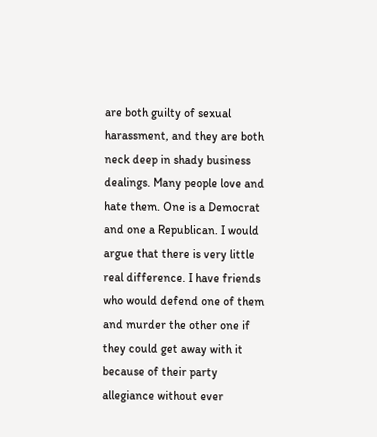are both guilty of sexual harassment, and they are both neck deep in shady business dealings. Many people love and hate them. One is a Democrat and one a Republican. I would argue that there is very little real difference. I have friends who would defend one of them and murder the other one if they could get away with it because of their party allegiance without ever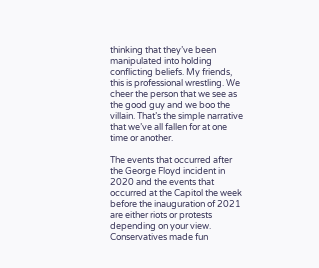thinking that they’ve been manipulated into holding conflicting beliefs. My friends, this is professional wrestling. We cheer the person that we see as the good guy and we boo the villain. That’s the simple narrative that we’ve all fallen for at one time or another.

The events that occurred after the George Floyd incident in 2020 and the events that occurred at the Capitol the week before the inauguration of 2021 are either riots or protests depending on your view. Conservatives made fun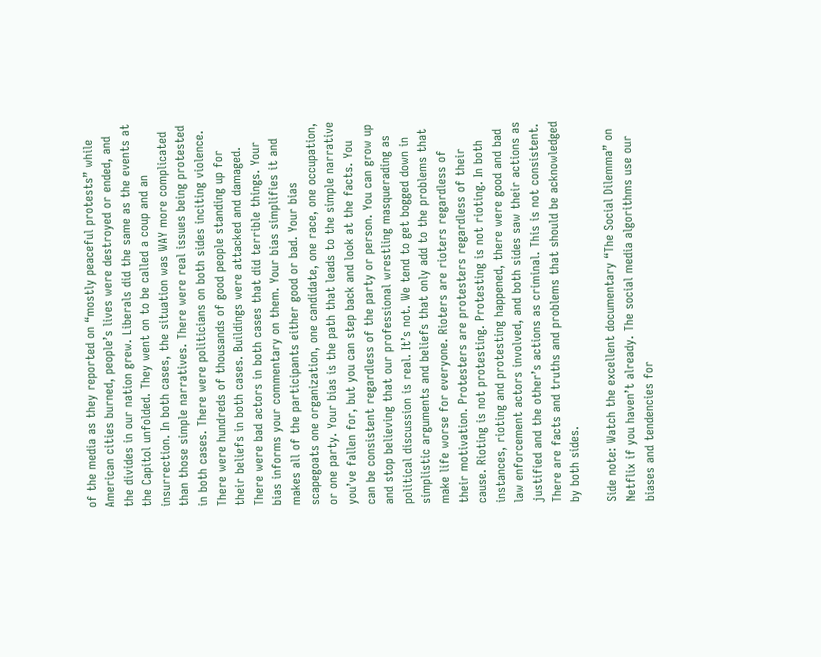of the media as they reported on “mostly peaceful protests” while American cities burned, people’s lives were destroyed or ended, and the divides in our nation grew. Liberals did the same as the events at the Capitol unfolded. They went on to be called a coup and an insurrection. In both cases, the situation was WAY more complicated than those simple narratives. There were real issues being protested in both cases. There were politicians on both sides inciting violence. There were hundreds of thousands of good people standing up for their beliefs in both cases. Buildings were attacked and damaged. There were bad actors in both cases that did terrible things. Your bias informs your commentary on them. Your bias simplifies it and makes all of the participants either good or bad. Your bias scapegoats one organization, one candidate, one race, one occupation, or one party. Your bias is the path that leads to the simple narrative you’ve fallen for, but you can step back and look at the facts. You can be consistent regardless of the party or person. You can grow up and stop believing that our professional wrestling masquerading as political discussion is real. It’s not. We tend to get bogged down in simplistic arguments and beliefs that only add to the problems that make life worse for everyone. Rioters are rioters regardless of their motivation. Protesters are protesters regardless of their cause. Rioting is not protesting. Protesting is not rioting. In both instances, rioting and protesting happened, there were good and bad law enforcement actors involved, and both sides saw their actions as justified and the other’s actions as criminal. This is not consistent. There are facts and truths and problems that should be acknowledged by both sides.

Side note: Watch the excellent documentary “The Social Dilemma” on Netflix if you haven’t already. The social media algorithms use our biases and tendencies for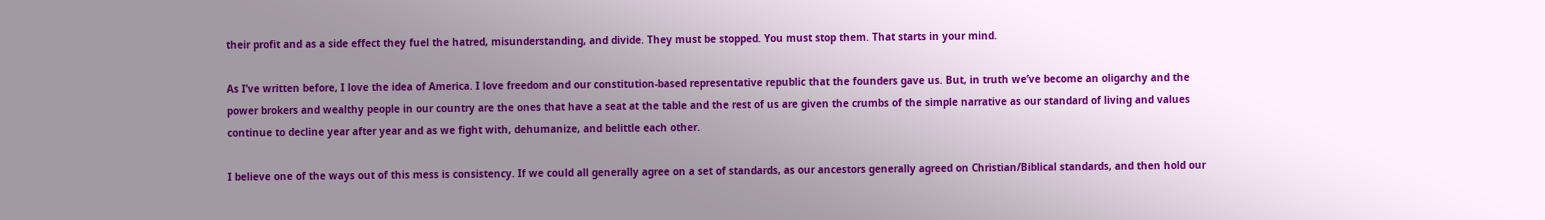their profit and as a side effect they fuel the hatred, misunderstanding, and divide. They must be stopped. You must stop them. That starts in your mind.

As I’ve written before, I love the idea of America. I love freedom and our constitution-based representative republic that the founders gave us. But, in truth we’ve become an oligarchy and the power brokers and wealthy people in our country are the ones that have a seat at the table and the rest of us are given the crumbs of the simple narrative as our standard of living and values continue to decline year after year and as we fight with, dehumanize, and belittle each other.

I believe one of the ways out of this mess is consistency. If we could all generally agree on a set of standards, as our ancestors generally agreed on Christian/Biblical standards, and then hold our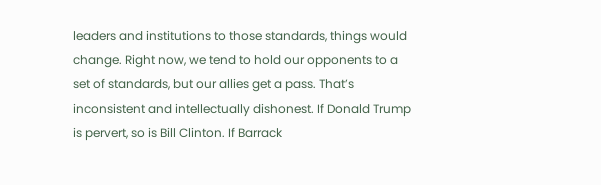leaders and institutions to those standards, things would change. Right now, we tend to hold our opponents to a set of standards, but our allies get a pass. That’s inconsistent and intellectually dishonest. If Donald Trump is pervert, so is Bill Clinton. If Barrack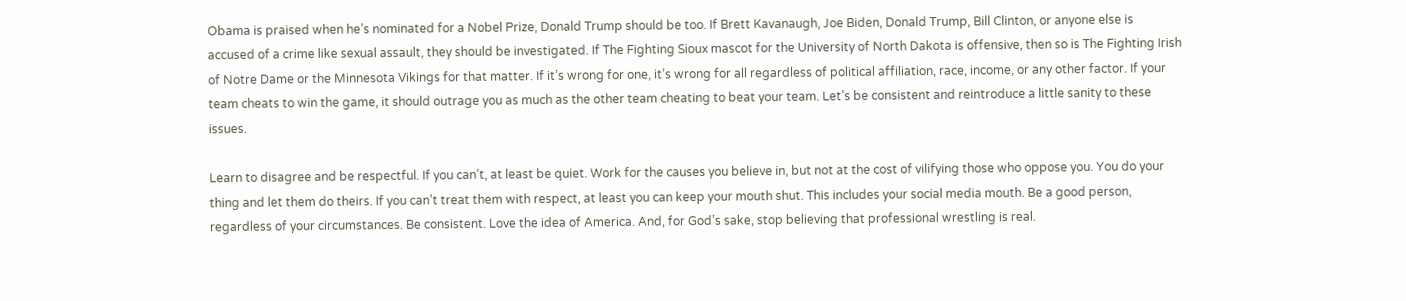Obama is praised when he’s nominated for a Nobel Prize, Donald Trump should be too. If Brett Kavanaugh, Joe Biden, Donald Trump, Bill Clinton, or anyone else is accused of a crime like sexual assault, they should be investigated. If The Fighting Sioux mascot for the University of North Dakota is offensive, then so is The Fighting Irish of Notre Dame or the Minnesota Vikings for that matter. If it’s wrong for one, it’s wrong for all regardless of political affiliation, race, income, or any other factor. If your team cheats to win the game, it should outrage you as much as the other team cheating to beat your team. Let’s be consistent and reintroduce a little sanity to these issues.

Learn to disagree and be respectful. If you can’t, at least be quiet. Work for the causes you believe in, but not at the cost of vilifying those who oppose you. You do your thing and let them do theirs. If you can’t treat them with respect, at least you can keep your mouth shut. This includes your social media mouth. Be a good person, regardless of your circumstances. Be consistent. Love the idea of America. And, for God’s sake, stop believing that professional wrestling is real.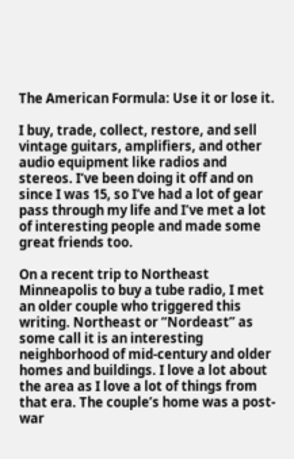The American Formula: Use it or lose it.

I buy, trade, collect, restore, and sell vintage guitars, amplifiers, and other audio equipment like radios and stereos. I’ve been doing it off and on since I was 15, so I’ve had a lot of gear pass through my life and I’ve met a lot of interesting people and made some great friends too.

On a recent trip to Northeast Minneapolis to buy a tube radio, I met an older couple who triggered this writing. Northeast or “Nordeast” as some call it is an interesting neighborhood of mid-century and older homes and buildings. I love a lot about the area as I love a lot of things from that era. The couple’s home was a post-war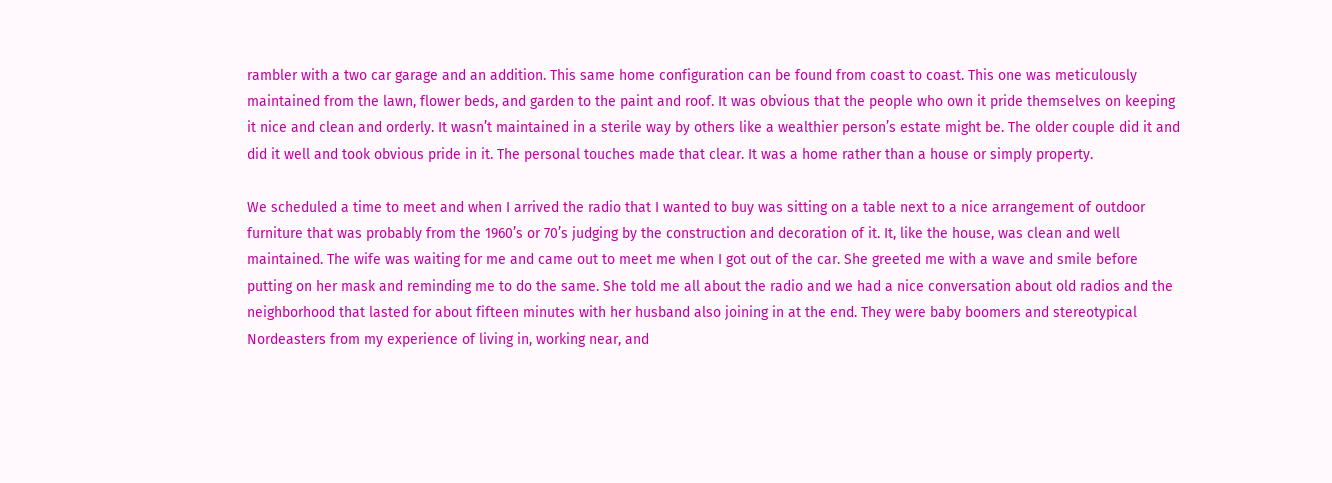rambler with a two car garage and an addition. This same home configuration can be found from coast to coast. This one was meticulously maintained from the lawn, flower beds, and garden to the paint and roof. It was obvious that the people who own it pride themselves on keeping it nice and clean and orderly. It wasn’t maintained in a sterile way by others like a wealthier person’s estate might be. The older couple did it and did it well and took obvious pride in it. The personal touches made that clear. It was a home rather than a house or simply property.

We scheduled a time to meet and when I arrived the radio that I wanted to buy was sitting on a table next to a nice arrangement of outdoor furniture that was probably from the 1960’s or 70’s judging by the construction and decoration of it. It, like the house, was clean and well maintained. The wife was waiting for me and came out to meet me when I got out of the car. She greeted me with a wave and smile before putting on her mask and reminding me to do the same. She told me all about the radio and we had a nice conversation about old radios and the neighborhood that lasted for about fifteen minutes with her husband also joining in at the end. They were baby boomers and stereotypical Nordeasters from my experience of living in, working near, and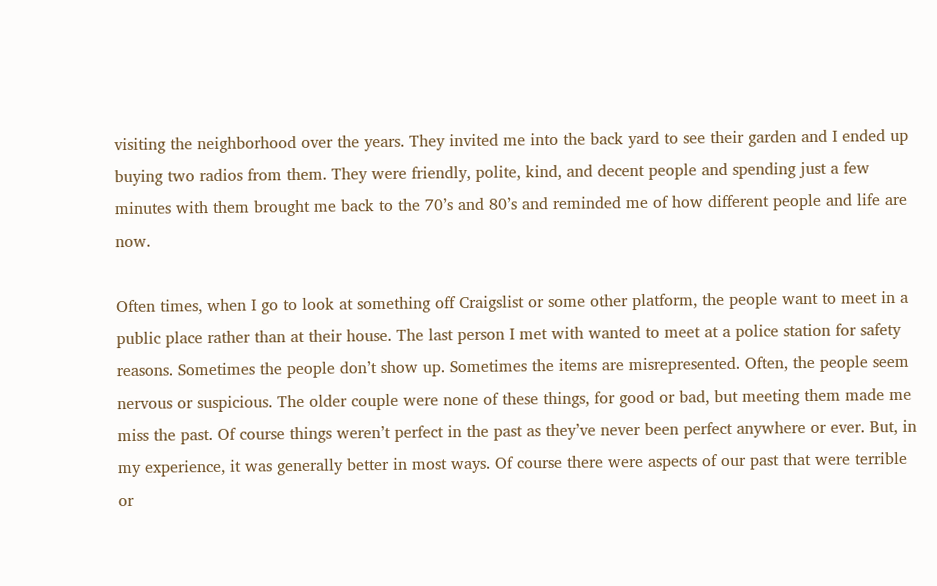visiting the neighborhood over the years. They invited me into the back yard to see their garden and I ended up buying two radios from them. They were friendly, polite, kind, and decent people and spending just a few minutes with them brought me back to the 70’s and 80’s and reminded me of how different people and life are now.

Often times, when I go to look at something off Craigslist or some other platform, the people want to meet in a public place rather than at their house. The last person I met with wanted to meet at a police station for safety reasons. Sometimes the people don’t show up. Sometimes the items are misrepresented. Often, the people seem nervous or suspicious. The older couple were none of these things, for good or bad, but meeting them made me miss the past. Of course things weren’t perfect in the past as they’ve never been perfect anywhere or ever. But, in my experience, it was generally better in most ways. Of course there were aspects of our past that were terrible or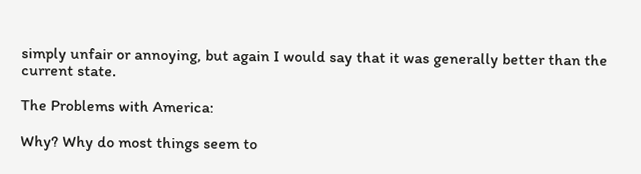simply unfair or annoying, but again I would say that it was generally better than the current state.

The Problems with America:

Why? Why do most things seem to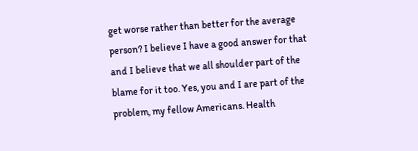get worse rather than better for the average person? I believe I have a good answer for that and I believe that we all shoulder part of the blame for it too. Yes, you and I are part of the problem, my fellow Americans. Health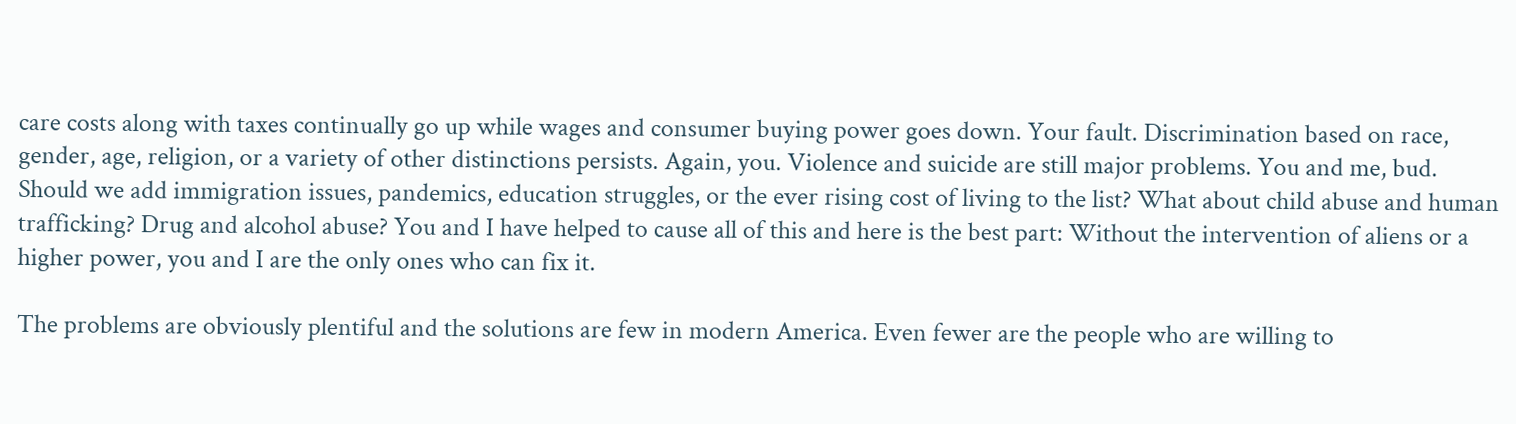care costs along with taxes continually go up while wages and consumer buying power goes down. Your fault. Discrimination based on race, gender, age, religion, or a variety of other distinctions persists. Again, you. Violence and suicide are still major problems. You and me, bud. Should we add immigration issues, pandemics, education struggles, or the ever rising cost of living to the list? What about child abuse and human trafficking? Drug and alcohol abuse? You and I have helped to cause all of this and here is the best part: Without the intervention of aliens or a higher power, you and I are the only ones who can fix it.

The problems are obviously plentiful and the solutions are few in modern America. Even fewer are the people who are willing to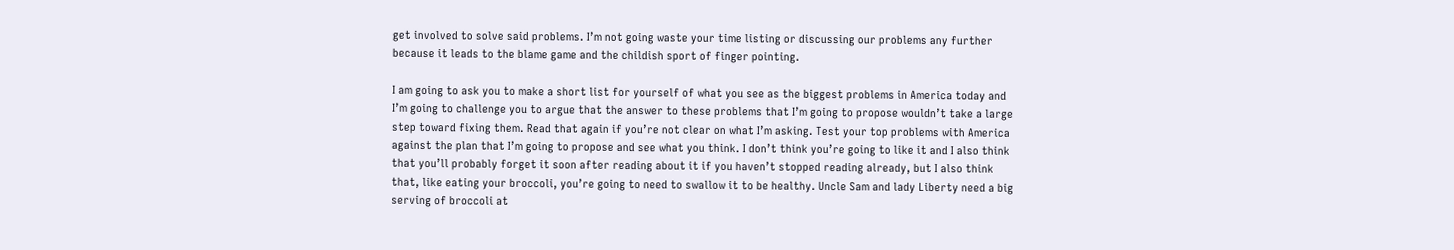get involved to solve said problems. I’m not going waste your time listing or discussing our problems any further because it leads to the blame game and the childish sport of finger pointing.

I am going to ask you to make a short list for yourself of what you see as the biggest problems in America today and I’m going to challenge you to argue that the answer to these problems that I’m going to propose wouldn’t take a large step toward fixing them. Read that again if you’re not clear on what I’m asking. Test your top problems with America against the plan that I’m going to propose and see what you think. I don’t think you’re going to like it and I also think that you’ll probably forget it soon after reading about it if you haven’t stopped reading already, but I also think that, like eating your broccoli, you’re going to need to swallow it to be healthy. Uncle Sam and lady Liberty need a big serving of broccoli at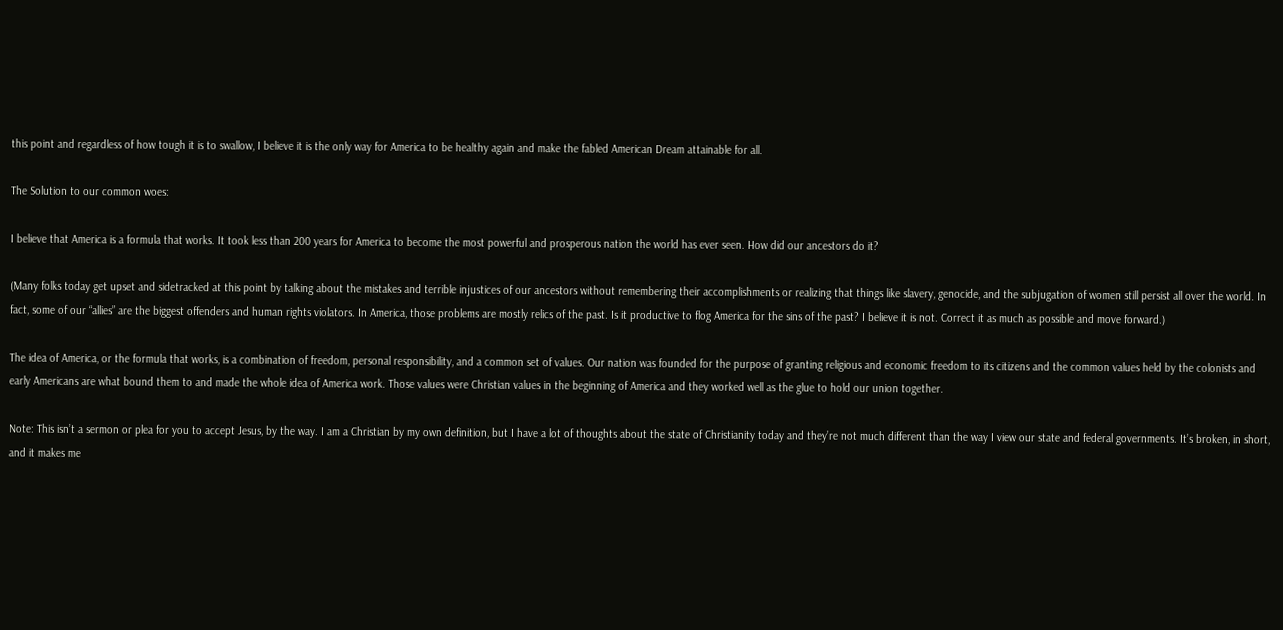this point and regardless of how tough it is to swallow, I believe it is the only way for America to be healthy again and make the fabled American Dream attainable for all.

The Solution to our common woes:

I believe that America is a formula that works. It took less than 200 years for America to become the most powerful and prosperous nation the world has ever seen. How did our ancestors do it?

(Many folks today get upset and sidetracked at this point by talking about the mistakes and terrible injustices of our ancestors without remembering their accomplishments or realizing that things like slavery, genocide, and the subjugation of women still persist all over the world. In fact, some of our “allies” are the biggest offenders and human rights violators. In America, those problems are mostly relics of the past. Is it productive to flog America for the sins of the past? I believe it is not. Correct it as much as possible and move forward.)

The idea of America, or the formula that works, is a combination of freedom, personal responsibility, and a common set of values. Our nation was founded for the purpose of granting religious and economic freedom to its citizens and the common values held by the colonists and early Americans are what bound them to and made the whole idea of America work. Those values were Christian values in the beginning of America and they worked well as the glue to hold our union together.

Note: This isn’t a sermon or plea for you to accept Jesus, by the way. I am a Christian by my own definition, but I have a lot of thoughts about the state of Christianity today and they’re not much different than the way I view our state and federal governments. It’s broken, in short, and it makes me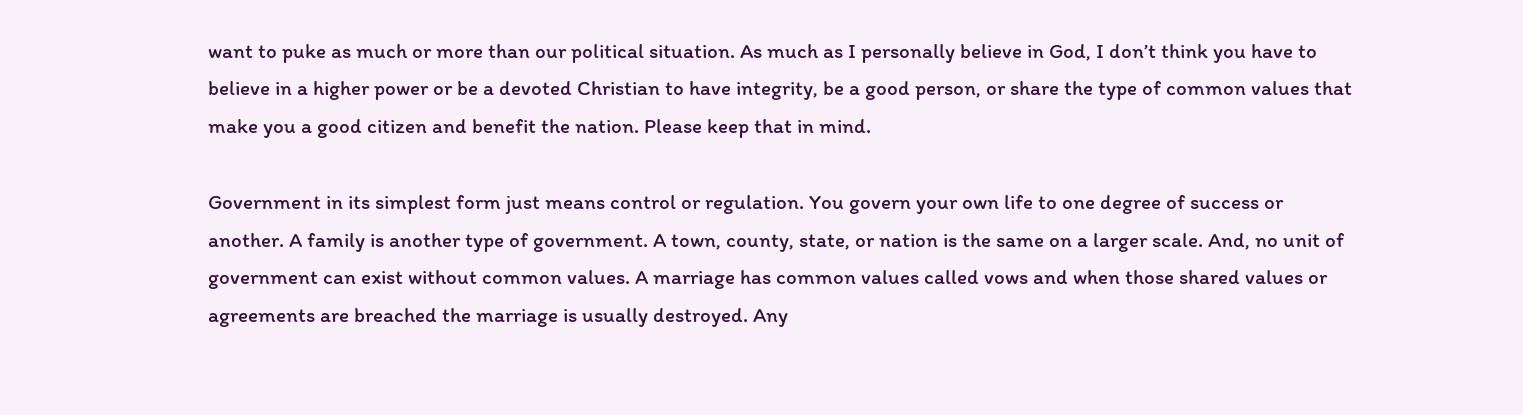want to puke as much or more than our political situation. As much as I personally believe in God, I don’t think you have to believe in a higher power or be a devoted Christian to have integrity, be a good person, or share the type of common values that make you a good citizen and benefit the nation. Please keep that in mind.

Government in its simplest form just means control or regulation. You govern your own life to one degree of success or another. A family is another type of government. A town, county, state, or nation is the same on a larger scale. And, no unit of government can exist without common values. A marriage has common values called vows and when those shared values or agreements are breached the marriage is usually destroyed. Any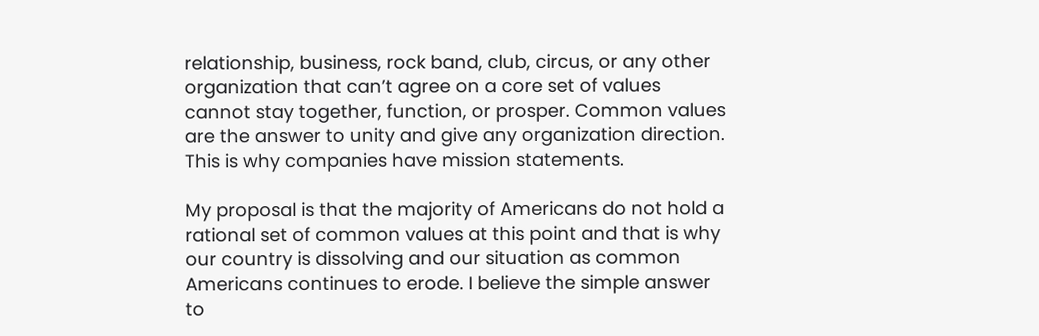relationship, business, rock band, club, circus, or any other organization that can’t agree on a core set of values cannot stay together, function, or prosper. Common values are the answer to unity and give any organization direction. This is why companies have mission statements.

My proposal is that the majority of Americans do not hold a rational set of common values at this point and that is why our country is dissolving and our situation as common Americans continues to erode. I believe the simple answer to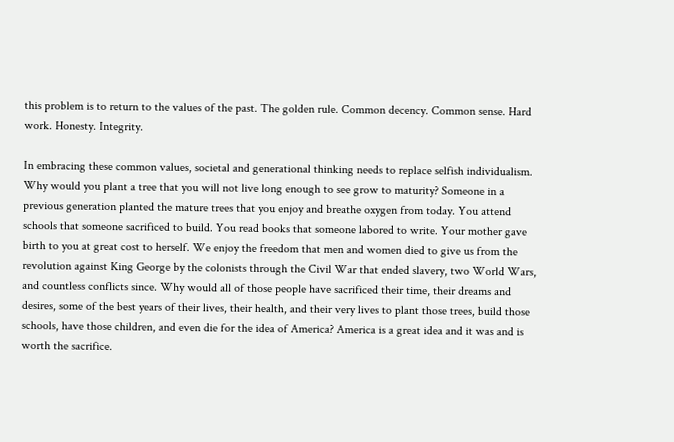this problem is to return to the values of the past. The golden rule. Common decency. Common sense. Hard work. Honesty. Integrity.

In embracing these common values, societal and generational thinking needs to replace selfish individualism. Why would you plant a tree that you will not live long enough to see grow to maturity? Someone in a previous generation planted the mature trees that you enjoy and breathe oxygen from today. You attend schools that someone sacrificed to build. You read books that someone labored to write. Your mother gave birth to you at great cost to herself. We enjoy the freedom that men and women died to give us from the revolution against King George by the colonists through the Civil War that ended slavery, two World Wars, and countless conflicts since. Why would all of those people have sacrificed their time, their dreams and desires, some of the best years of their lives, their health, and their very lives to plant those trees, build those schools, have those children, and even die for the idea of America? America is a great idea and it was and is worth the sacrifice.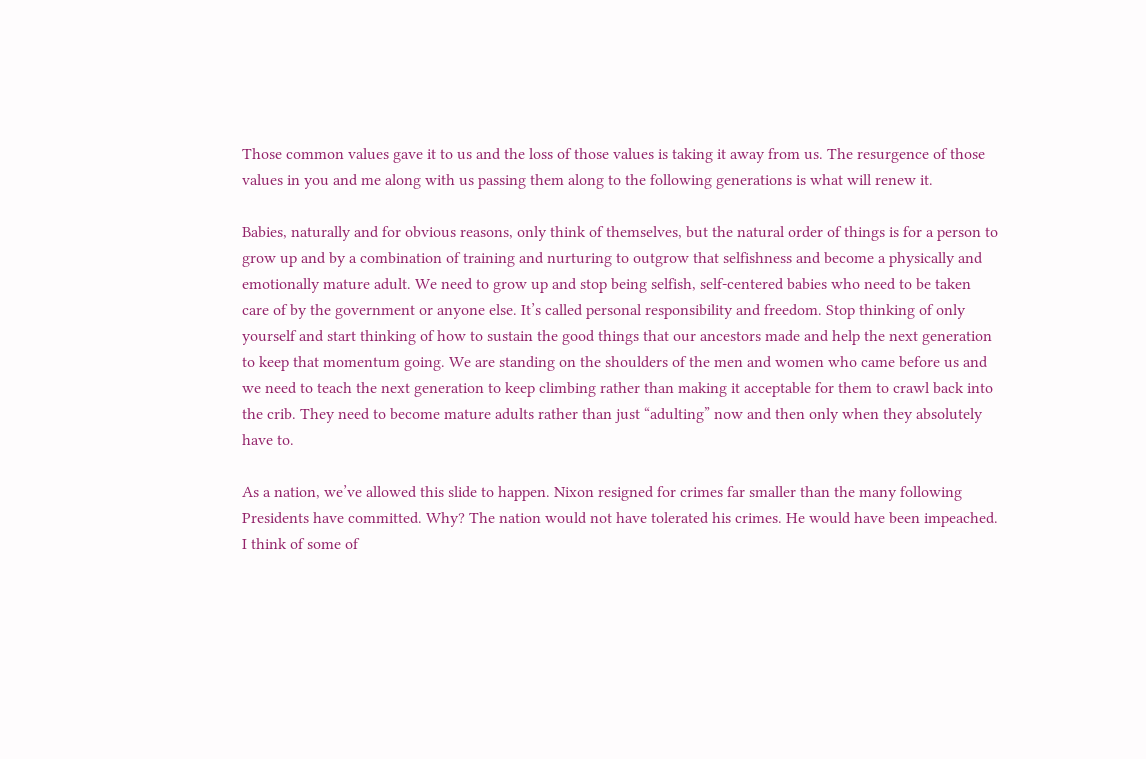Those common values gave it to us and the loss of those values is taking it away from us. The resurgence of those values in you and me along with us passing them along to the following generations is what will renew it.

Babies, naturally and for obvious reasons, only think of themselves, but the natural order of things is for a person to grow up and by a combination of training and nurturing to outgrow that selfishness and become a physically and emotionally mature adult. We need to grow up and stop being selfish, self-centered babies who need to be taken care of by the government or anyone else. It’s called personal responsibility and freedom. Stop thinking of only yourself and start thinking of how to sustain the good things that our ancestors made and help the next generation to keep that momentum going. We are standing on the shoulders of the men and women who came before us and we need to teach the next generation to keep climbing rather than making it acceptable for them to crawl back into the crib. They need to become mature adults rather than just “adulting” now and then only when they absolutely have to.

As a nation, we’ve allowed this slide to happen. Nixon resigned for crimes far smaller than the many following Presidents have committed. Why? The nation would not have tolerated his crimes. He would have been impeached. I think of some of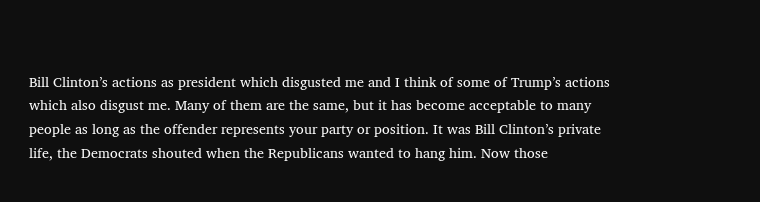Bill Clinton’s actions as president which disgusted me and I think of some of Trump’s actions which also disgust me. Many of them are the same, but it has become acceptable to many people as long as the offender represents your party or position. It was Bill Clinton’s private life, the Democrats shouted when the Republicans wanted to hang him. Now those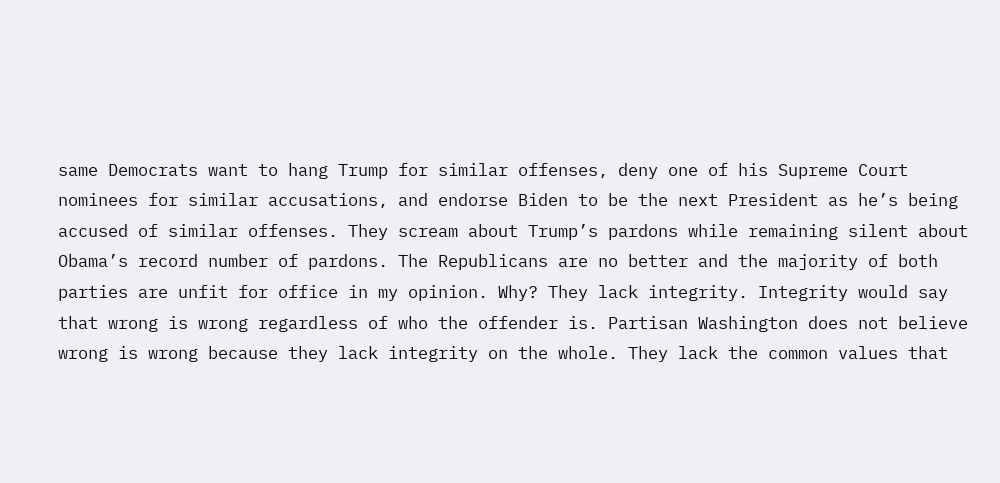same Democrats want to hang Trump for similar offenses, deny one of his Supreme Court nominees for similar accusations, and endorse Biden to be the next President as he’s being accused of similar offenses. They scream about Trump’s pardons while remaining silent about Obama’s record number of pardons. The Republicans are no better and the majority of both parties are unfit for office in my opinion. Why? They lack integrity. Integrity would say that wrong is wrong regardless of who the offender is. Partisan Washington does not believe wrong is wrong because they lack integrity on the whole. They lack the common values that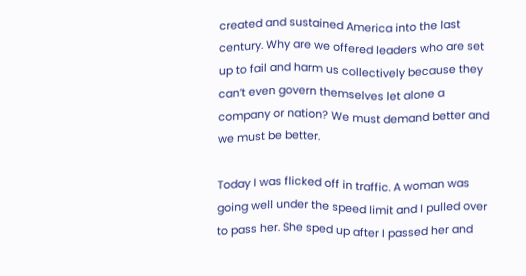created and sustained America into the last century. Why are we offered leaders who are set up to fail and harm us collectively because they can’t even govern themselves let alone a company or nation? We must demand better and we must be better.

Today I was flicked off in traffic. A woman was going well under the speed limit and I pulled over to pass her. She sped up after I passed her and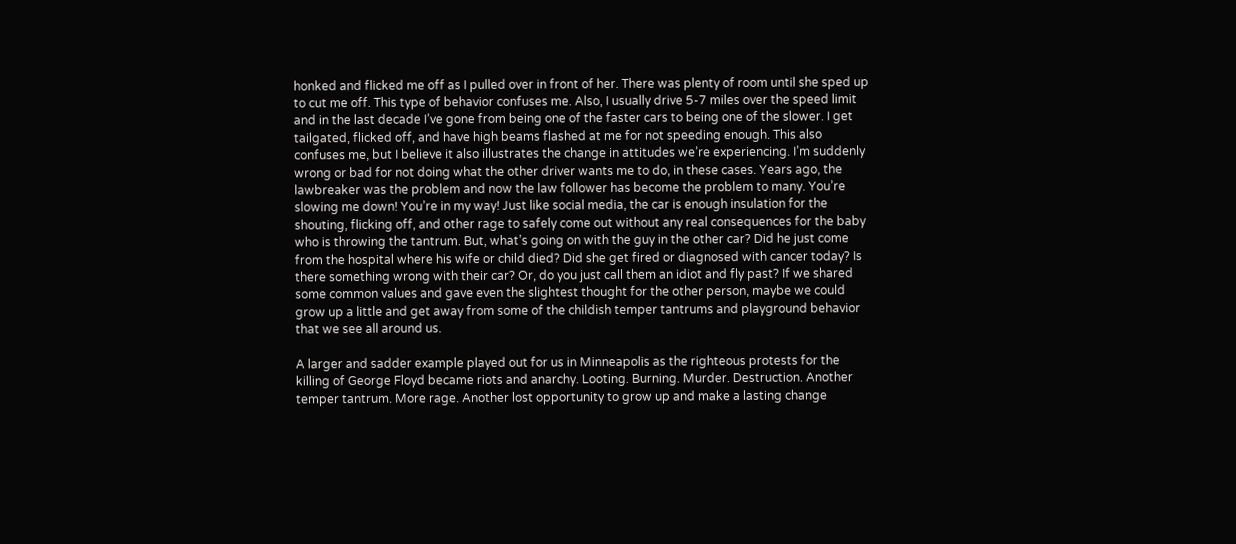honked and flicked me off as I pulled over in front of her. There was plenty of room until she sped up to cut me off. This type of behavior confuses me. Also, I usually drive 5-7 miles over the speed limit and in the last decade I’ve gone from being one of the faster cars to being one of the slower. I get tailgated, flicked off, and have high beams flashed at me for not speeding enough. This also confuses me, but I believe it also illustrates the change in attitudes we’re experiencing. I’m suddenly wrong or bad for not doing what the other driver wants me to do, in these cases. Years ago, the lawbreaker was the problem and now the law follower has become the problem to many. You’re slowing me down! You’re in my way! Just like social media, the car is enough insulation for the shouting, flicking off, and other rage to safely come out without any real consequences for the baby who is throwing the tantrum. But, what’s going on with the guy in the other car? Did he just come from the hospital where his wife or child died? Did she get fired or diagnosed with cancer today? Is there something wrong with their car? Or, do you just call them an idiot and fly past? If we shared some common values and gave even the slightest thought for the other person, maybe we could grow up a little and get away from some of the childish temper tantrums and playground behavior that we see all around us.

A larger and sadder example played out for us in Minneapolis as the righteous protests for the killing of George Floyd became riots and anarchy. Looting. Burning. Murder. Destruction. Another temper tantrum. More rage. Another lost opportunity to grow up and make a lasting change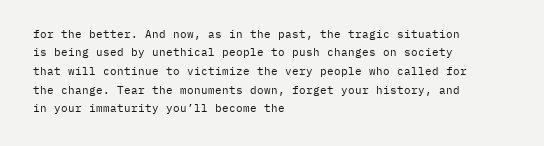for the better. And now, as in the past, the tragic situation is being used by unethical people to push changes on society that will continue to victimize the very people who called for the change. Tear the monuments down, forget your history, and in your immaturity you’ll become the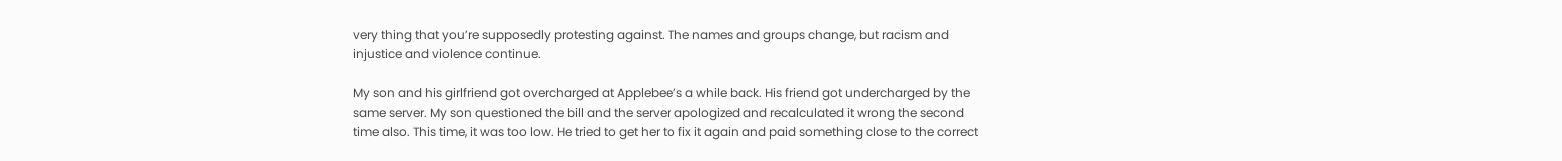very thing that you’re supposedly protesting against. The names and groups change, but racism and injustice and violence continue.

My son and his girlfriend got overcharged at Applebee’s a while back. His friend got undercharged by the same server. My son questioned the bill and the server apologized and recalculated it wrong the second time also. This time, it was too low. He tried to get her to fix it again and paid something close to the correct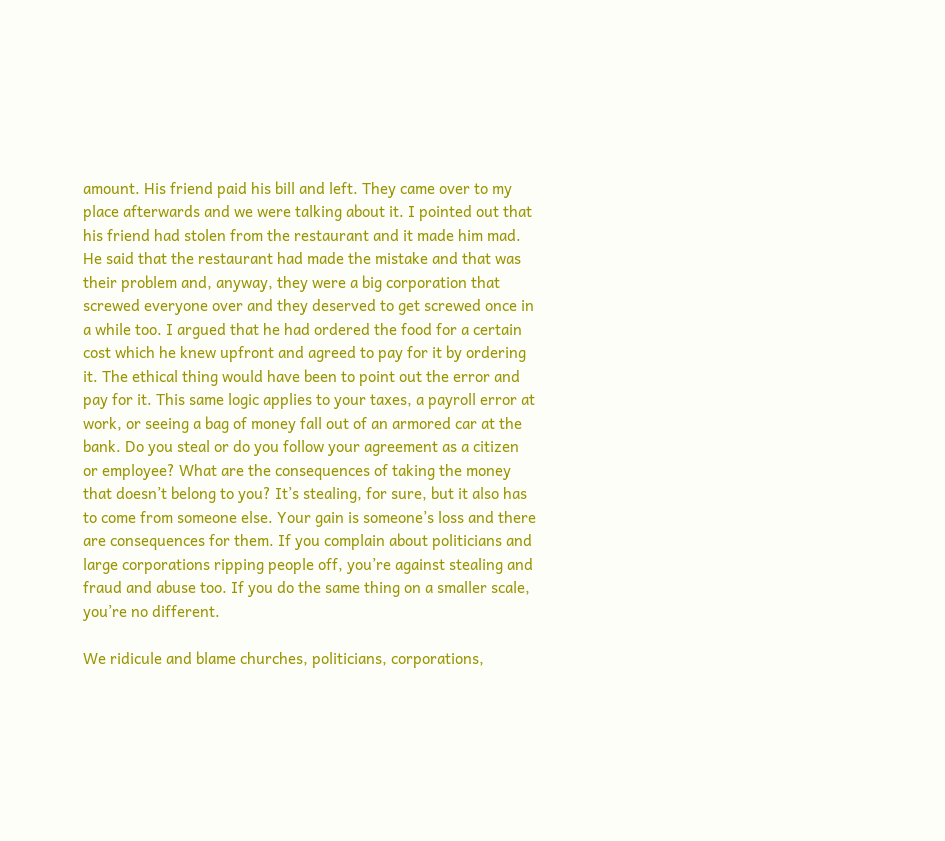amount. His friend paid his bill and left. They came over to my place afterwards and we were talking about it. I pointed out that his friend had stolen from the restaurant and it made him mad. He said that the restaurant had made the mistake and that was their problem and, anyway, they were a big corporation that screwed everyone over and they deserved to get screwed once in a while too. I argued that he had ordered the food for a certain cost which he knew upfront and agreed to pay for it by ordering it. The ethical thing would have been to point out the error and pay for it. This same logic applies to your taxes, a payroll error at work, or seeing a bag of money fall out of an armored car at the bank. Do you steal or do you follow your agreement as a citizen or employee? What are the consequences of taking the money that doesn’t belong to you? It’s stealing, for sure, but it also has to come from someone else. Your gain is someone’s loss and there are consequences for them. If you complain about politicians and large corporations ripping people off, you’re against stealing and fraud and abuse too. If you do the same thing on a smaller scale, you’re no different.

We ridicule and blame churches, politicians, corporations,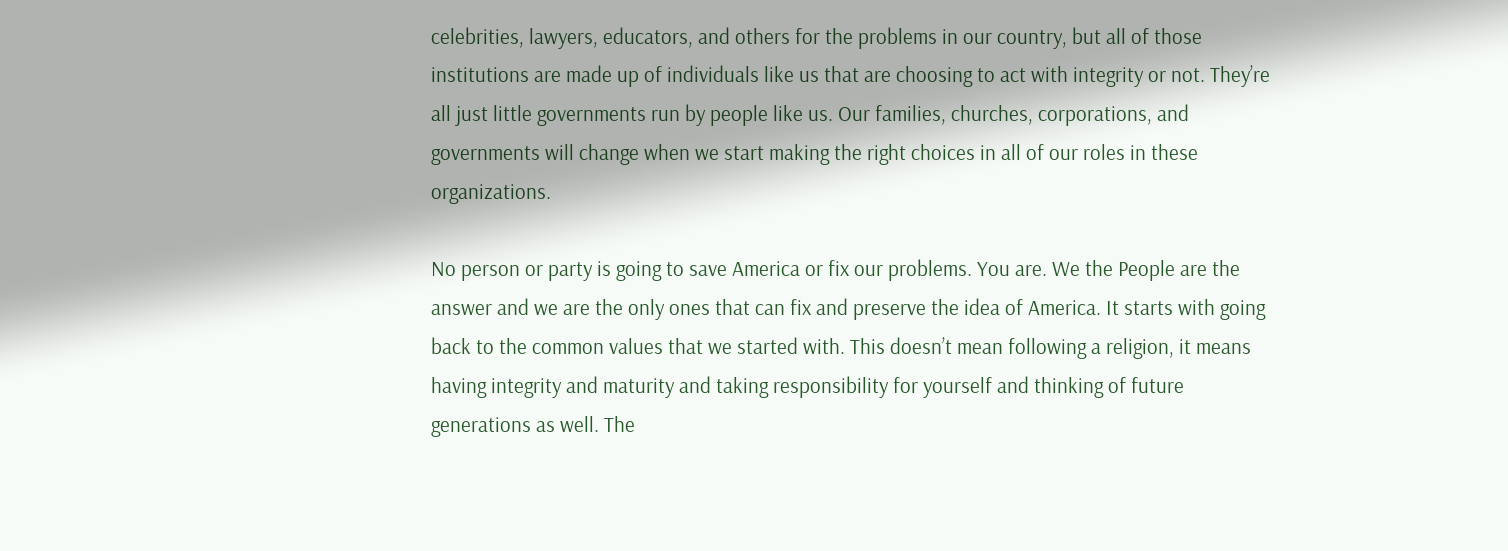celebrities, lawyers, educators, and others for the problems in our country, but all of those institutions are made up of individuals like us that are choosing to act with integrity or not. They’re all just little governments run by people like us. Our families, churches, corporations, and governments will change when we start making the right choices in all of our roles in these organizations.

No person or party is going to save America or fix our problems. You are. We the People are the answer and we are the only ones that can fix and preserve the idea of America. It starts with going back to the common values that we started with. This doesn’t mean following a religion, it means having integrity and maturity and taking responsibility for yourself and thinking of future generations as well. The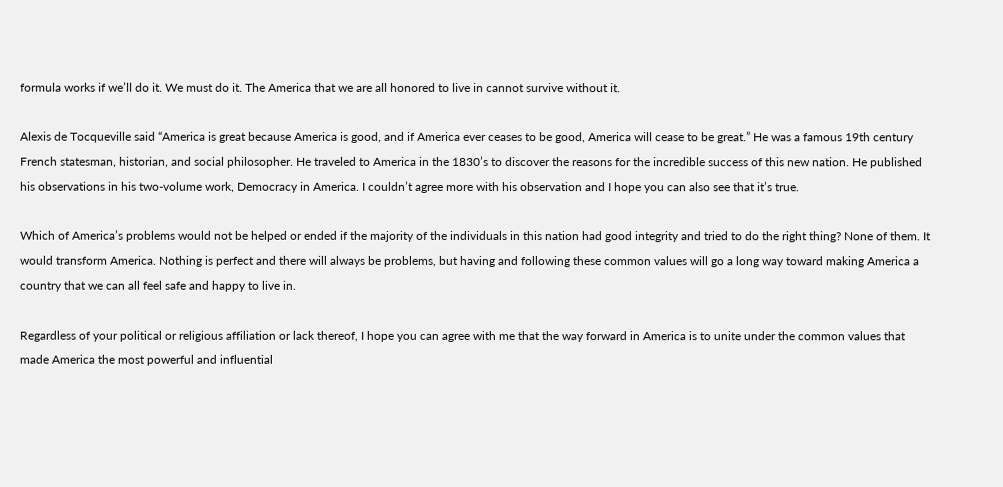formula works if we’ll do it. We must do it. The America that we are all honored to live in cannot survive without it.

Alexis de Tocqueville said “America is great because America is good, and if America ever ceases to be good, America will cease to be great.” He was a famous 19th century French statesman, historian, and social philosopher. He traveled to America in the 1830’s to discover the reasons for the incredible success of this new nation. He published his observations in his two-volume work, Democracy in America. I couldn’t agree more with his observation and I hope you can also see that it’s true.

Which of America’s problems would not be helped or ended if the majority of the individuals in this nation had good integrity and tried to do the right thing? None of them. It would transform America. Nothing is perfect and there will always be problems, but having and following these common values will go a long way toward making America a country that we can all feel safe and happy to live in.

Regardless of your political or religious affiliation or lack thereof, I hope you can agree with me that the way forward in America is to unite under the common values that made America the most powerful and influential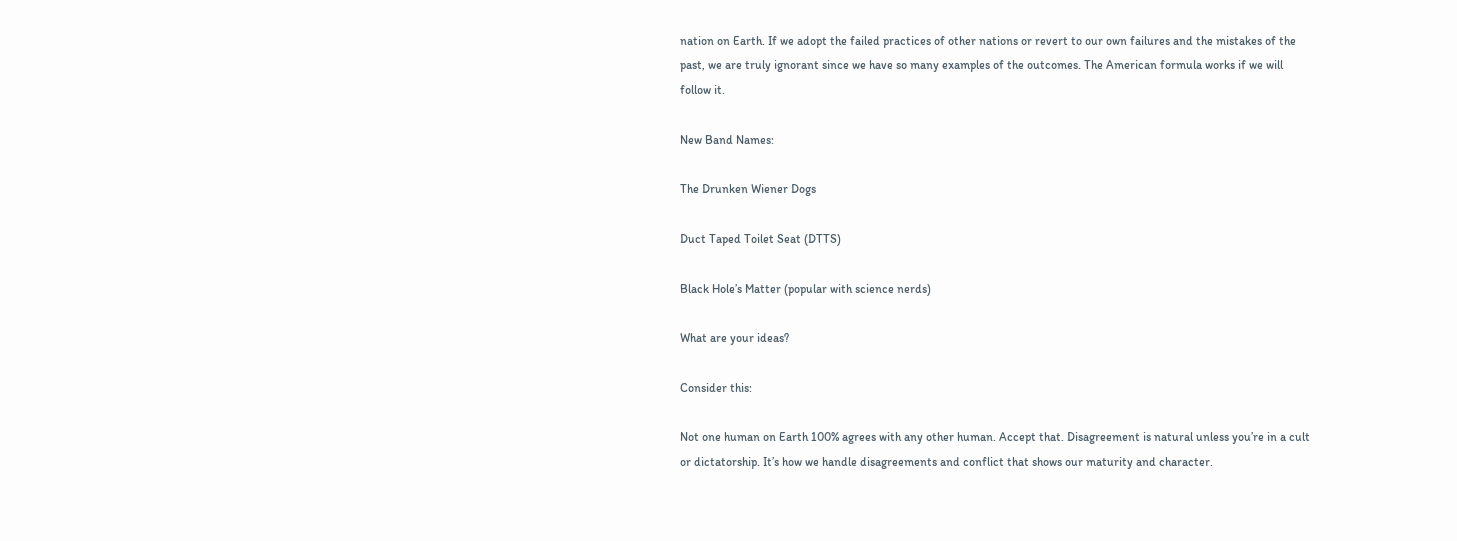nation on Earth. If we adopt the failed practices of other nations or revert to our own failures and the mistakes of the past, we are truly ignorant since we have so many examples of the outcomes. The American formula works if we will follow it.

New Band Names:

The Drunken Wiener Dogs

Duct Taped Toilet Seat (DTTS)

Black Hole’s Matter (popular with science nerds)

What are your ideas?

Consider this:

Not one human on Earth 100% agrees with any other human. Accept that. Disagreement is natural unless you’re in a cult or dictatorship. It’s how we handle disagreements and conflict that shows our maturity and character.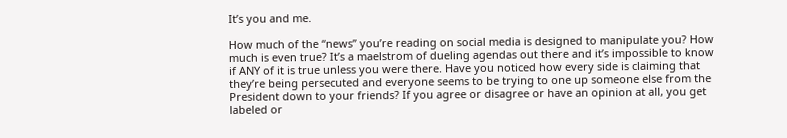It’s you and me.

How much of the “news” you’re reading on social media is designed to manipulate you? How much is even true? It’s a maelstrom of dueling agendas out there and it’s impossible to know if ANY of it is true unless you were there. Have you noticed how every side is claiming that they’re being persecuted and everyone seems to be trying to one up someone else from the President down to your friends? If you agree or disagree or have an opinion at all, you get labeled or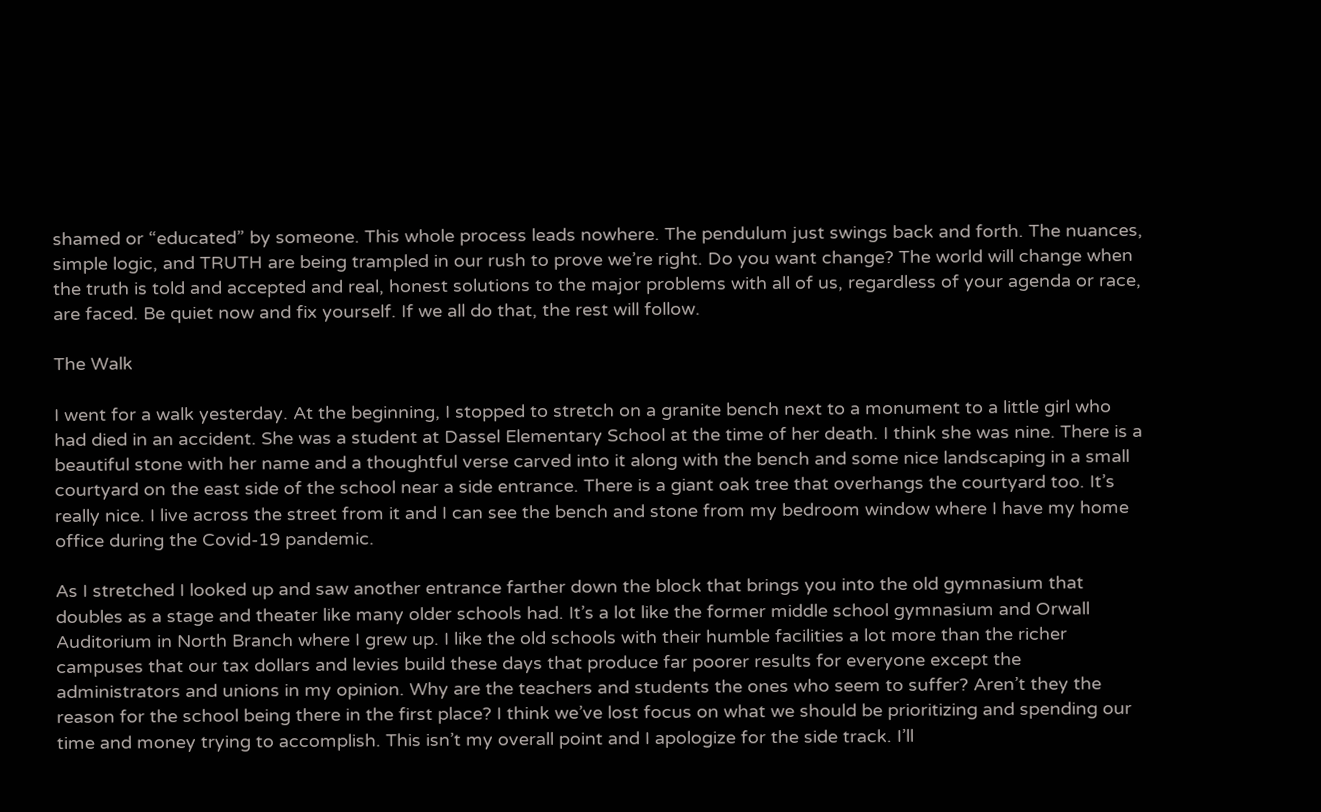shamed or “educated” by someone. This whole process leads nowhere. The pendulum just swings back and forth. The nuances, simple logic, and TRUTH are being trampled in our rush to prove we’re right. Do you want change? The world will change when the truth is told and accepted and real, honest solutions to the major problems with all of us, regardless of your agenda or race, are faced. Be quiet now and fix yourself. If we all do that, the rest will follow.

The Walk

I went for a walk yesterday. At the beginning, I stopped to stretch on a granite bench next to a monument to a little girl who had died in an accident. She was a student at Dassel Elementary School at the time of her death. I think she was nine. There is a beautiful stone with her name and a thoughtful verse carved into it along with the bench and some nice landscaping in a small courtyard on the east side of the school near a side entrance. There is a giant oak tree that overhangs the courtyard too. It’s really nice. I live across the street from it and I can see the bench and stone from my bedroom window where I have my home office during the Covid-19 pandemic.

As I stretched I looked up and saw another entrance farther down the block that brings you into the old gymnasium that doubles as a stage and theater like many older schools had. It’s a lot like the former middle school gymnasium and Orwall Auditorium in North Branch where I grew up. I like the old schools with their humble facilities a lot more than the richer campuses that our tax dollars and levies build these days that produce far poorer results for everyone except the administrators and unions in my opinion. Why are the teachers and students the ones who seem to suffer? Aren’t they the reason for the school being there in the first place? I think we’ve lost focus on what we should be prioritizing and spending our time and money trying to accomplish. This isn’t my overall point and I apologize for the side track. I’ll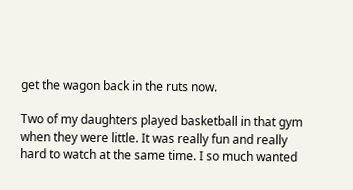get the wagon back in the ruts now.

Two of my daughters played basketball in that gym when they were little. It was really fun and really hard to watch at the same time. I so much wanted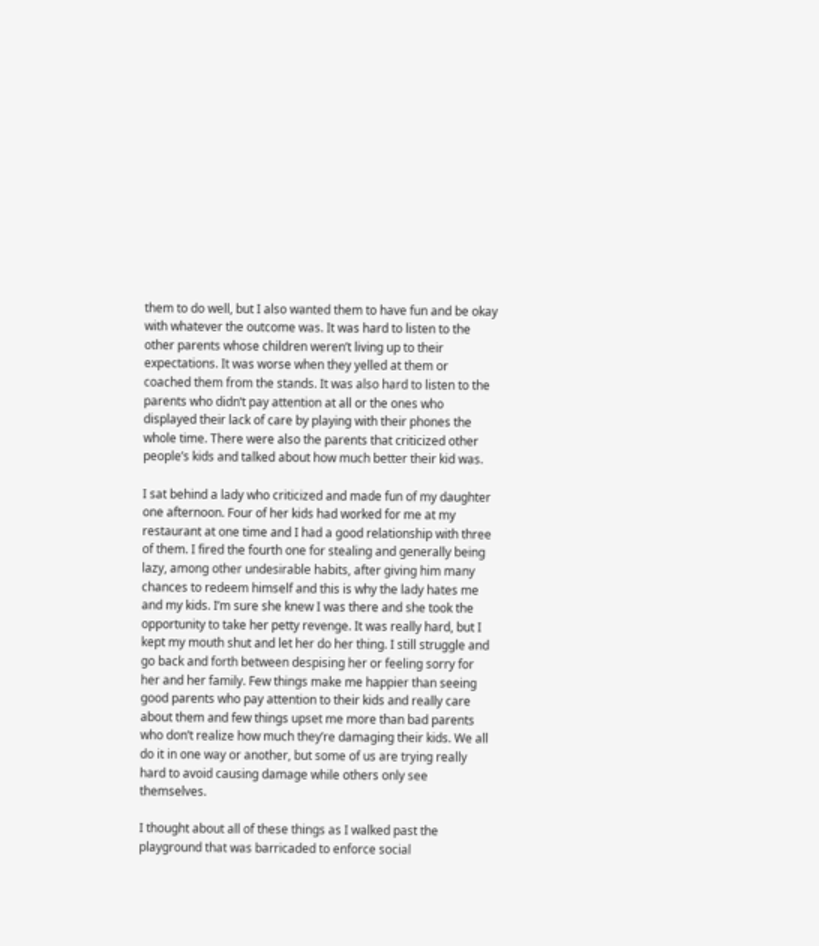them to do well, but I also wanted them to have fun and be okay with whatever the outcome was. It was hard to listen to the other parents whose children weren’t living up to their expectations. It was worse when they yelled at them or coached them from the stands. It was also hard to listen to the parents who didn’t pay attention at all or the ones who displayed their lack of care by playing with their phones the whole time. There were also the parents that criticized other people’s kids and talked about how much better their kid was.

I sat behind a lady who criticized and made fun of my daughter one afternoon. Four of her kids had worked for me at my restaurant at one time and I had a good relationship with three of them. I fired the fourth one for stealing and generally being lazy, among other undesirable habits, after giving him many chances to redeem himself and this is why the lady hates me and my kids. I’m sure she knew I was there and she took the opportunity to take her petty revenge. It was really hard, but I kept my mouth shut and let her do her thing. I still struggle and go back and forth between despising her or feeling sorry for her and her family. Few things make me happier than seeing good parents who pay attention to their kids and really care about them and few things upset me more than bad parents who don’t realize how much they’re damaging their kids. We all do it in one way or another, but some of us are trying really hard to avoid causing damage while others only see themselves.

I thought about all of these things as I walked past the playground that was barricaded to enforce social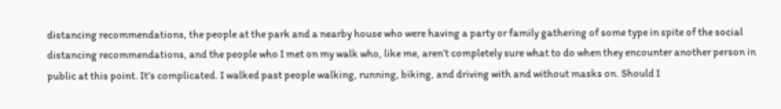distancing recommendations, the people at the park and a nearby house who were having a party or family gathering of some type in spite of the social distancing recommendations, and the people who I met on my walk who, like me, aren’t completely sure what to do when they encounter another person in public at this point. It’s complicated. I walked past people walking, running, biking, and driving with and without masks on. Should I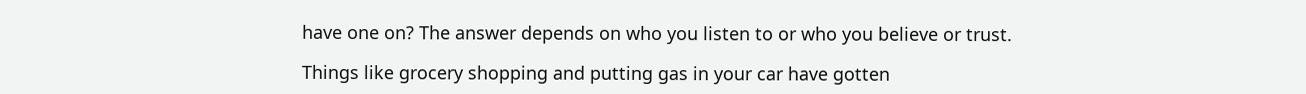have one on? The answer depends on who you listen to or who you believe or trust.

Things like grocery shopping and putting gas in your car have gotten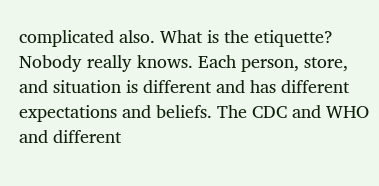complicated also. What is the etiquette? Nobody really knows. Each person, store, and situation is different and has different expectations and beliefs. The CDC and WHO and different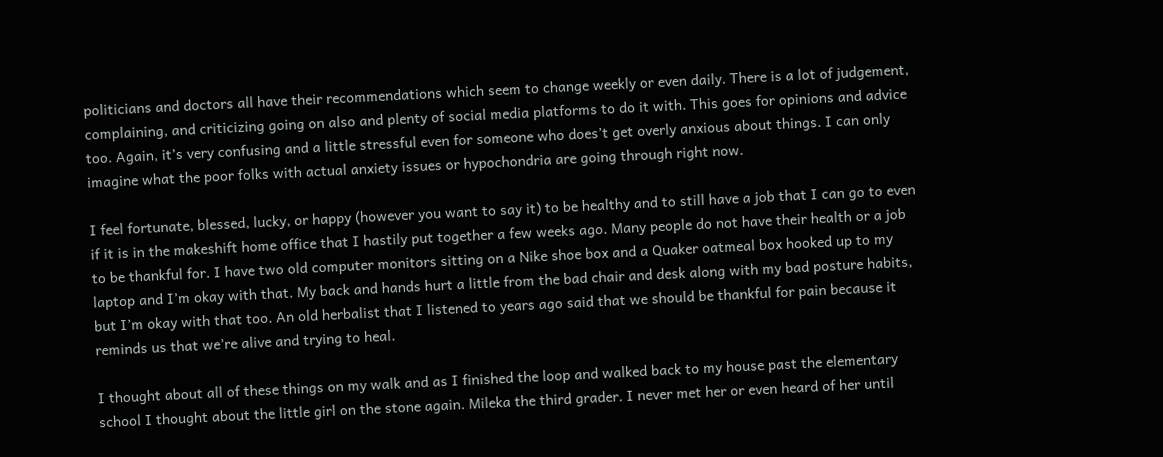politicians and doctors all have their recommendations which seem to change weekly or even daily. There is a lot of judgement, complaining, and criticizing going on also and plenty of social media platforms to do it with. This goes for opinions and advice too. Again, it’s very confusing and a little stressful even for someone who does’t get overly anxious about things. I can only imagine what the poor folks with actual anxiety issues or hypochondria are going through right now.

I feel fortunate, blessed, lucky, or happy (however you want to say it) to be healthy and to still have a job that I can go to even if it is in the makeshift home office that I hastily put together a few weeks ago. Many people do not have their health or a job to be thankful for. I have two old computer monitors sitting on a Nike shoe box and a Quaker oatmeal box hooked up to my laptop and I’m okay with that. My back and hands hurt a little from the bad chair and desk along with my bad posture habits, but I’m okay with that too. An old herbalist that I listened to years ago said that we should be thankful for pain because it reminds us that we’re alive and trying to heal.

I thought about all of these things on my walk and as I finished the loop and walked back to my house past the elementary school I thought about the little girl on the stone again. Mileka the third grader. I never met her or even heard of her until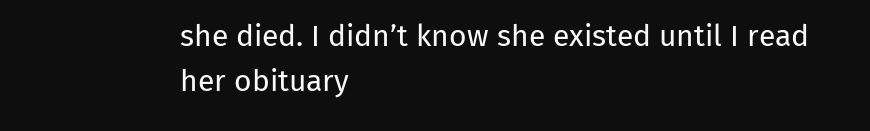she died. I didn’t know she existed until I read her obituary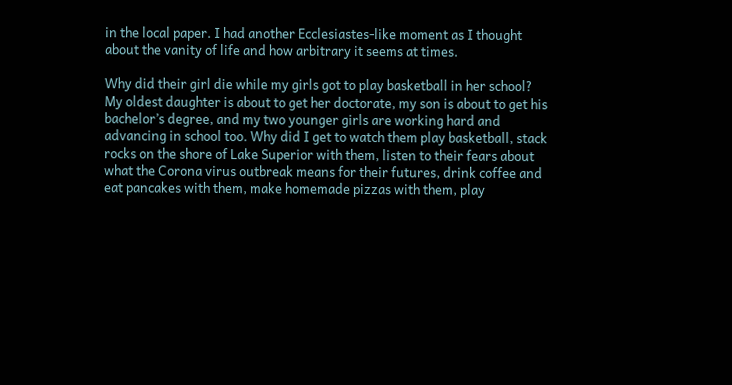in the local paper. I had another Ecclesiastes-like moment as I thought about the vanity of life and how arbitrary it seems at times.

Why did their girl die while my girls got to play basketball in her school? My oldest daughter is about to get her doctorate, my son is about to get his bachelor’s degree, and my two younger girls are working hard and advancing in school too. Why did I get to watch them play basketball, stack rocks on the shore of Lake Superior with them, listen to their fears about what the Corona virus outbreak means for their futures, drink coffee and eat pancakes with them, make homemade pizzas with them, play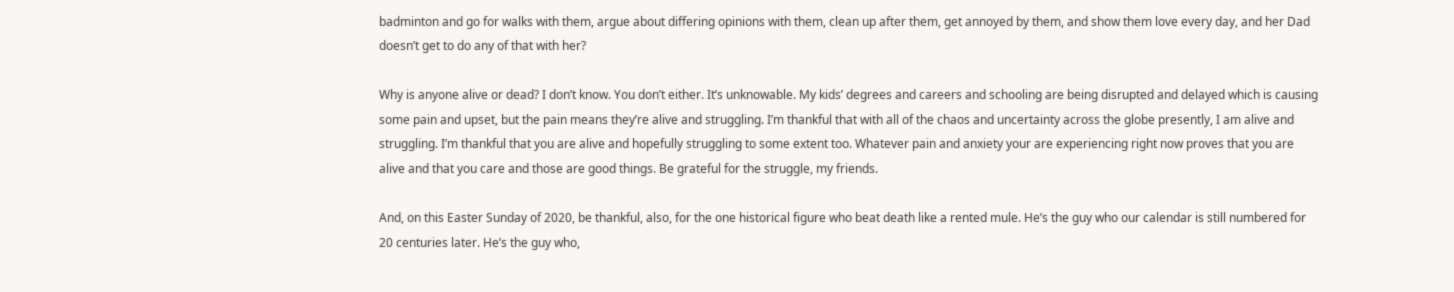badminton and go for walks with them, argue about differing opinions with them, clean up after them, get annoyed by them, and show them love every day, and her Dad doesn’t get to do any of that with her?

Why is anyone alive or dead? I don’t know. You don’t either. It’s unknowable. My kids’ degrees and careers and schooling are being disrupted and delayed which is causing some pain and upset, but the pain means they’re alive and struggling. I’m thankful that with all of the chaos and uncertainty across the globe presently, I am alive and struggling. I’m thankful that you are alive and hopefully struggling to some extent too. Whatever pain and anxiety your are experiencing right now proves that you are alive and that you care and those are good things. Be grateful for the struggle, my friends.

And, on this Easter Sunday of 2020, be thankful, also, for the one historical figure who beat death like a rented mule. He’s the guy who our calendar is still numbered for 20 centuries later. He’s the guy who,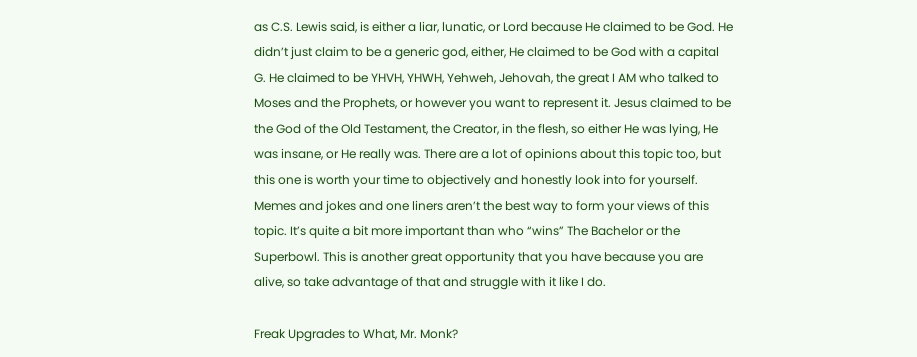as C.S. Lewis said, is either a liar, lunatic, or Lord because He claimed to be God. He didn’t just claim to be a generic god, either, He claimed to be God with a capital G. He claimed to be YHVH, YHWH, Yehweh, Jehovah, the great I AM who talked to Moses and the Prophets, or however you want to represent it. Jesus claimed to be the God of the Old Testament, the Creator, in the flesh, so either He was lying, He was insane, or He really was. There are a lot of opinions about this topic too, but this one is worth your time to objectively and honestly look into for yourself. Memes and jokes and one liners aren’t the best way to form your views of this topic. It’s quite a bit more important than who “wins” The Bachelor or the Superbowl. This is another great opportunity that you have because you are alive, so take advantage of that and struggle with it like I do.

Freak Upgrades to What, Mr. Monk?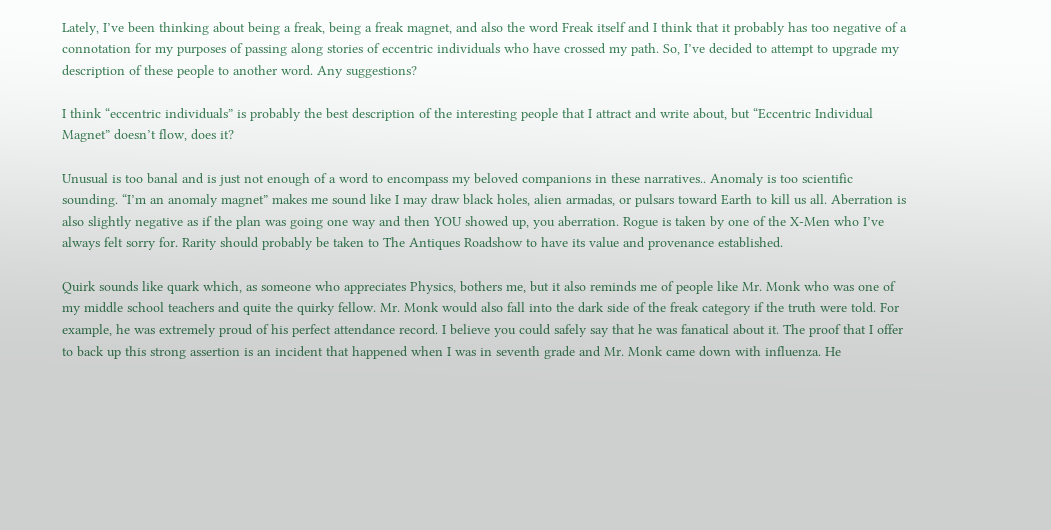Lately, I’ve been thinking about being a freak, being a freak magnet, and also the word Freak itself and I think that it probably has too negative of a connotation for my purposes of passing along stories of eccentric individuals who have crossed my path. So, I’ve decided to attempt to upgrade my description of these people to another word. Any suggestions?

I think “eccentric individuals” is probably the best description of the interesting people that I attract and write about, but “Eccentric Individual Magnet” doesn’t flow, does it?

Unusual is too banal and is just not enough of a word to encompass my beloved companions in these narratives.. Anomaly is too scientific sounding. “I’m an anomaly magnet” makes me sound like I may draw black holes, alien armadas, or pulsars toward Earth to kill us all. Aberration is also slightly negative as if the plan was going one way and then YOU showed up, you aberration. Rogue is taken by one of the X-Men who I’ve always felt sorry for. Rarity should probably be taken to The Antiques Roadshow to have its value and provenance established.

Quirk sounds like quark which, as someone who appreciates Physics, bothers me, but it also reminds me of people like Mr. Monk who was one of my middle school teachers and quite the quirky fellow. Mr. Monk would also fall into the dark side of the freak category if the truth were told. For example, he was extremely proud of his perfect attendance record. I believe you could safely say that he was fanatical about it. The proof that I offer to back up this strong assertion is an incident that happened when I was in seventh grade and Mr. Monk came down with influenza. He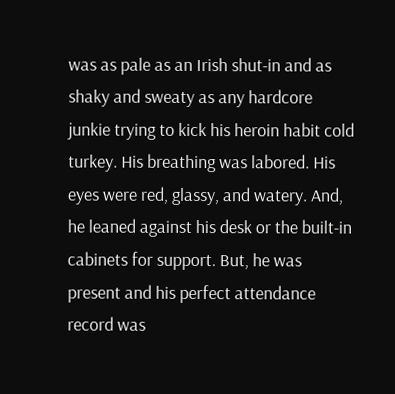was as pale as an Irish shut-in and as shaky and sweaty as any hardcore junkie trying to kick his heroin habit cold turkey. His breathing was labored. His eyes were red, glassy, and watery. And, he leaned against his desk or the built-in cabinets for support. But, he was present and his perfect attendance record was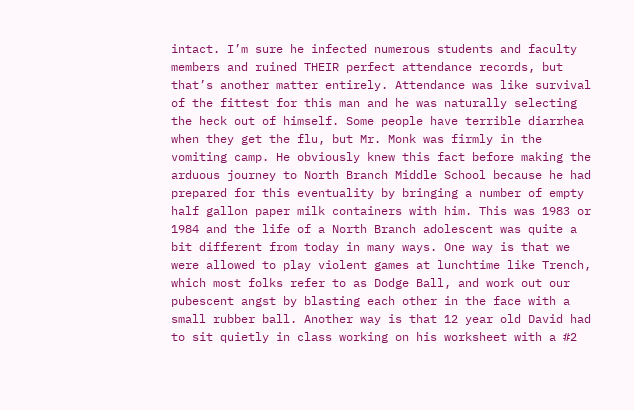intact. I’m sure he infected numerous students and faculty members and ruined THEIR perfect attendance records, but that’s another matter entirely. Attendance was like survival of the fittest for this man and he was naturally selecting the heck out of himself. Some people have terrible diarrhea when they get the flu, but Mr. Monk was firmly in the vomiting camp. He obviously knew this fact before making the arduous journey to North Branch Middle School because he had prepared for this eventuality by bringing a number of empty half gallon paper milk containers with him. This was 1983 or 1984 and the life of a North Branch adolescent was quite a bit different from today in many ways. One way is that we were allowed to play violent games at lunchtime like Trench, which most folks refer to as Dodge Ball, and work out our pubescent angst by blasting each other in the face with a small rubber ball. Another way is that 12 year old David had to sit quietly in class working on his worksheet with a #2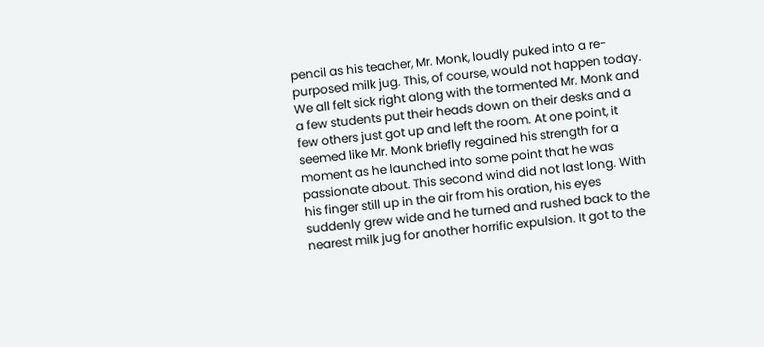pencil as his teacher, Mr. Monk, loudly puked into a re-purposed milk jug. This, of course, would not happen today. We all felt sick right along with the tormented Mr. Monk and a few students put their heads down on their desks and a few others just got up and left the room. At one point, it seemed like Mr. Monk briefly regained his strength for a moment as he launched into some point that he was passionate about. This second wind did not last long. With his finger still up in the air from his oration, his eyes suddenly grew wide and he turned and rushed back to the nearest milk jug for another horrific expulsion. It got to the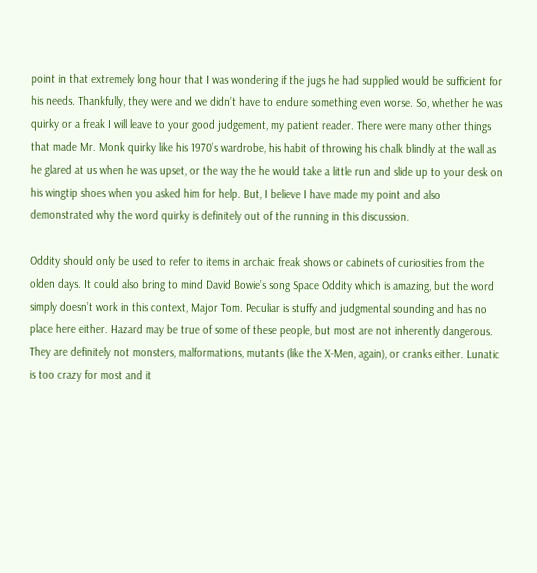point in that extremely long hour that I was wondering if the jugs he had supplied would be sufficient for his needs. Thankfully, they were and we didn’t have to endure something even worse. So, whether he was quirky or a freak I will leave to your good judgement, my patient reader. There were many other things that made Mr. Monk quirky like his 1970’s wardrobe, his habit of throwing his chalk blindly at the wall as he glared at us when he was upset, or the way the he would take a little run and slide up to your desk on his wingtip shoes when you asked him for help. But, I believe I have made my point and also demonstrated why the word quirky is definitely out of the running in this discussion.

Oddity should only be used to refer to items in archaic freak shows or cabinets of curiosities from the olden days. It could also bring to mind David Bowie’s song Space Oddity which is amazing, but the word simply doesn’t work in this context, Major Tom. Peculiar is stuffy and judgmental sounding and has no place here either. Hazard may be true of some of these people, but most are not inherently dangerous. They are definitely not monsters, malformations, mutants (like the X-Men, again), or cranks either. Lunatic is too crazy for most and it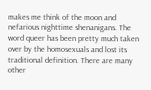makes me think of the moon and nefarious nighttime shenanigans. The word queer has been pretty much taken over by the homosexuals and lost its traditional definition. There are many other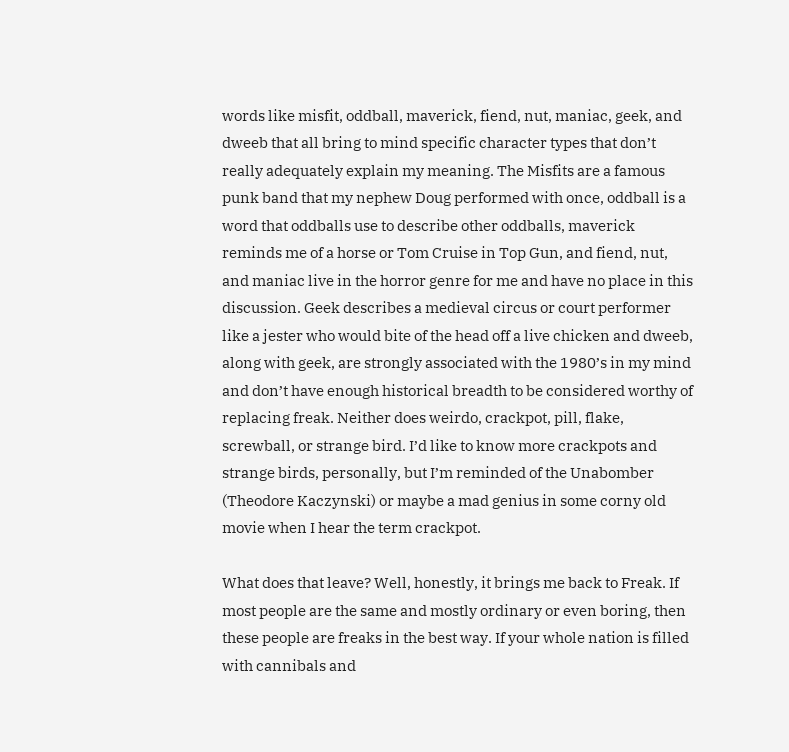words like misfit, oddball, maverick, fiend, nut, maniac, geek, and dweeb that all bring to mind specific character types that don’t really adequately explain my meaning. The Misfits are a famous punk band that my nephew Doug performed with once, oddball is a word that oddballs use to describe other oddballs, maverick reminds me of a horse or Tom Cruise in Top Gun, and fiend, nut, and maniac live in the horror genre for me and have no place in this discussion. Geek describes a medieval circus or court performer like a jester who would bite of the head off a live chicken and dweeb, along with geek, are strongly associated with the 1980’s in my mind and don’t have enough historical breadth to be considered worthy of replacing freak. Neither does weirdo, crackpot, pill, flake, screwball, or strange bird. I’d like to know more crackpots and strange birds, personally, but I’m reminded of the Unabomber (Theodore Kaczynski) or maybe a mad genius in some corny old movie when I hear the term crackpot.

What does that leave? Well, honestly, it brings me back to Freak. If most people are the same and mostly ordinary or even boring, then these people are freaks in the best way. If your whole nation is filled with cannibals and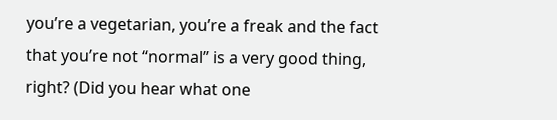you’re a vegetarian, you’re a freak and the fact that you’re not “normal” is a very good thing, right? (Did you hear what one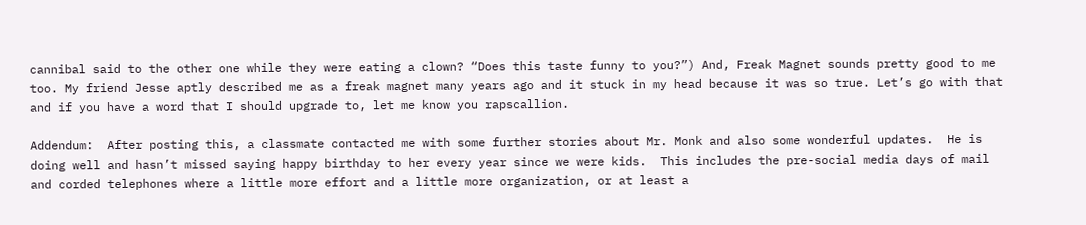cannibal said to the other one while they were eating a clown? “Does this taste funny to you?”) And, Freak Magnet sounds pretty good to me too. My friend Jesse aptly described me as a freak magnet many years ago and it stuck in my head because it was so true. Let’s go with that and if you have a word that I should upgrade to, let me know you rapscallion.

Addendum:  After posting this, a classmate contacted me with some further stories about Mr. Monk and also some wonderful updates.  He is doing well and hasn’t missed saying happy birthday to her every year since we were kids.  This includes the pre-social media days of mail and corded telephones where a little more effort and a little more organization, or at least a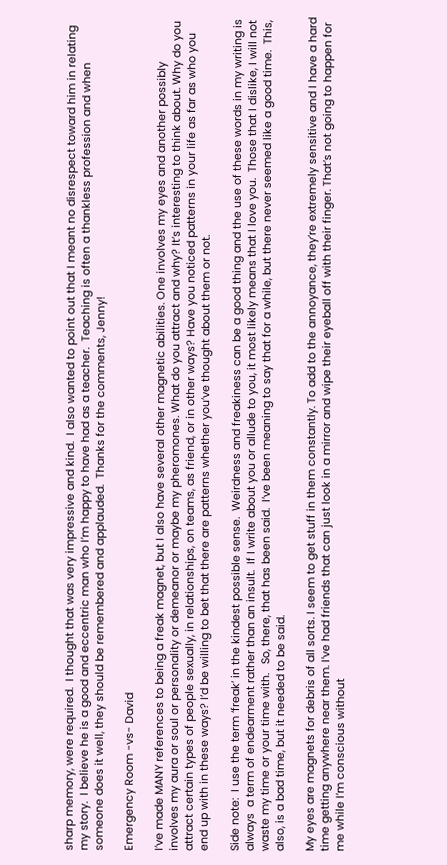sharp memory, were required.  I thought that was very impressive and kind.  I also wanted to point out that I meant no disrespect toward him in relating my story.  I believe he is a good and eccentric man who I’m happy to have had as a teacher.  Teaching is often a thankless profession and when someone does it well, they should be remembered and applauded.  Thanks for the comments, Jenny!

Emergency Room -vs- David

I’ve made MANY references to being a freak magnet, but I also have several other magnetic abilities. One involves my eyes and another possibly involves my aura or soul or personality or demeanor or maybe my pheromones. What do you attract and why? It’s interesting to think about. Why do you attract certain types of people sexually, in relationships, on teams, as friend, or in other ways? Have you noticed patterns in your life as far as who you end up with in these ways? I’d be willing to bet that there are patterns whether you’ve thought about them or not.

Side note:  I use the term ‘freak’ in the kindest possible sense.  Weirdness and freakiness can be a good thing and the use of these words in my writing is always  a term of endearment rather than an insult.  If I write about you or allude to you, it most likely means that I love you.  Those that I dislike, I will not waste my time or your time with.   So, there, that has been said.  I’ve been meaning to say that for a while, but there never seemed like a good time.  This, also, is a bad time, but it needed to be said.

My eyes are magnets for debris of all sorts. I seem to get stuff in them constantly. To add to the annoyance, they’re extremely sensitive and I have a hard time getting anywhere near them. I’ve had friends that can just look in a mirror and wipe their eyeball off with their finger. That’s not going to happen for me while I’m conscious without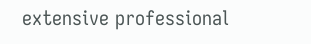extensive professional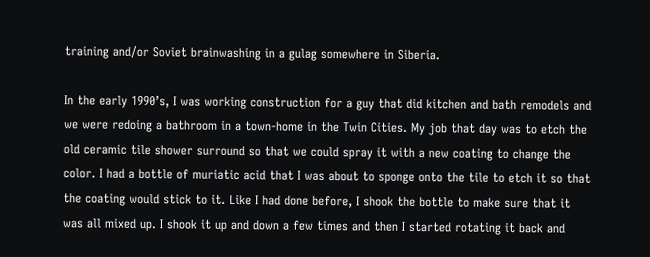training and/or Soviet brainwashing in a gulag somewhere in Siberia.

In the early 1990’s, I was working construction for a guy that did kitchen and bath remodels and we were redoing a bathroom in a town-home in the Twin Cities. My job that day was to etch the old ceramic tile shower surround so that we could spray it with a new coating to change the color. I had a bottle of muriatic acid that I was about to sponge onto the tile to etch it so that the coating would stick to it. Like I had done before, I shook the bottle to make sure that it was all mixed up. I shook it up and down a few times and then I started rotating it back and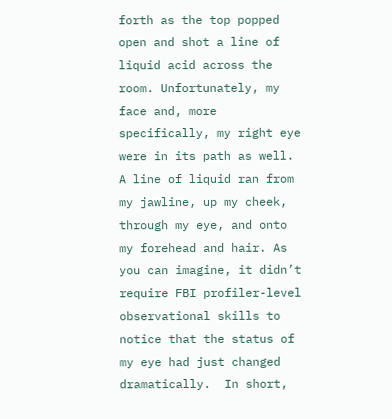forth as the top popped open and shot a line of liquid acid across the room. Unfortunately, my face and, more specifically, my right eye were in its path as well. A line of liquid ran from my jawline, up my cheek, through my eye, and onto my forehead and hair. As you can imagine, it didn’t require FBI profiler-level observational skills to notice that the status of my eye had just changed dramatically.  In short,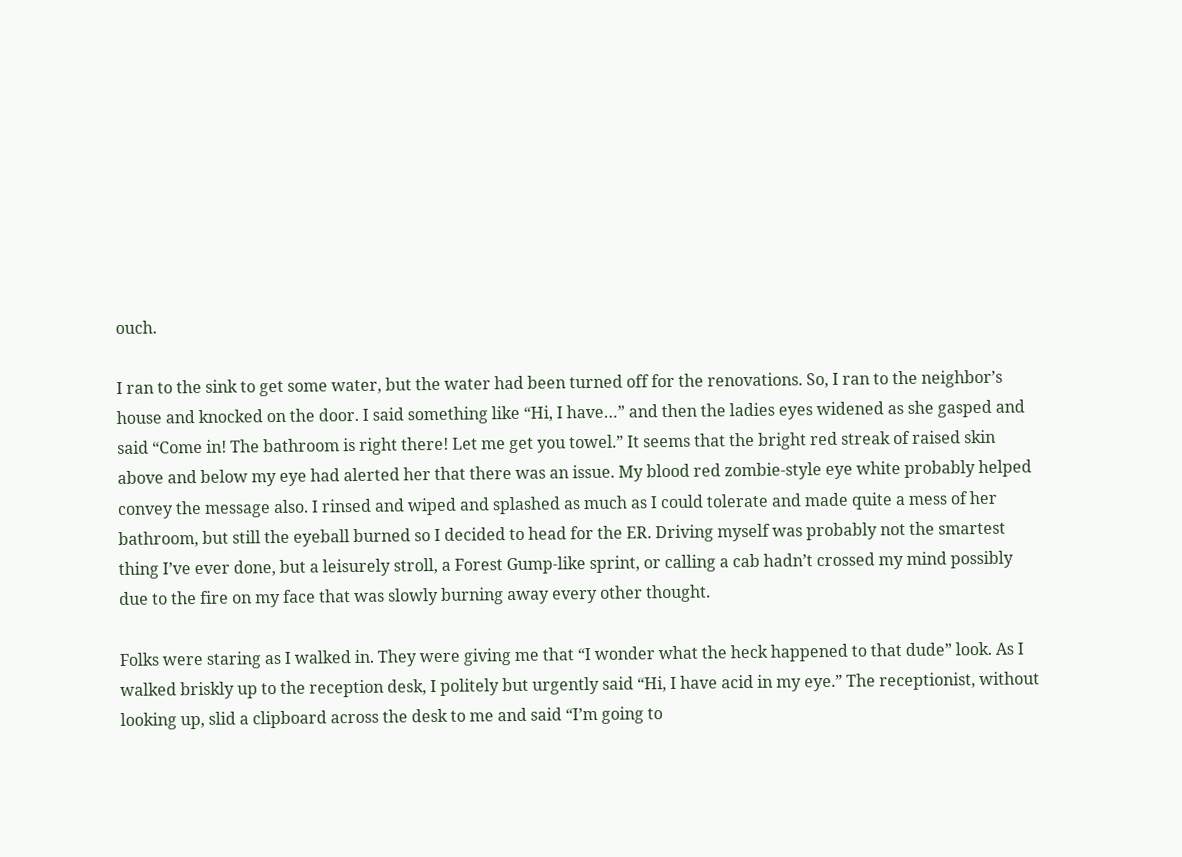ouch.

I ran to the sink to get some water, but the water had been turned off for the renovations. So, I ran to the neighbor’s house and knocked on the door. I said something like “Hi, I have…” and then the ladies eyes widened as she gasped and said “Come in! The bathroom is right there! Let me get you towel.” It seems that the bright red streak of raised skin above and below my eye had alerted her that there was an issue. My blood red zombie-style eye white probably helped convey the message also. I rinsed and wiped and splashed as much as I could tolerate and made quite a mess of her bathroom, but still the eyeball burned so I decided to head for the ER. Driving myself was probably not the smartest thing I’ve ever done, but a leisurely stroll, a Forest Gump-like sprint, or calling a cab hadn’t crossed my mind possibly due to the fire on my face that was slowly burning away every other thought.

Folks were staring as I walked in. They were giving me that “I wonder what the heck happened to that dude” look. As I walked briskly up to the reception desk, I politely but urgently said “Hi, I have acid in my eye.” The receptionist, without looking up, slid a clipboard across the desk to me and said “I’m going to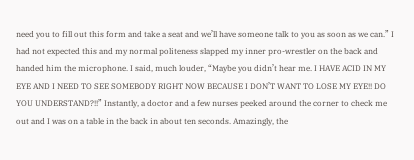need you to fill out this form and take a seat and we’ll have someone talk to you as soon as we can.” I had not expected this and my normal politeness slapped my inner pro-wrestler on the back and handed him the microphone. I said, much louder, “Maybe you didn’t hear me. I HAVE ACID IN MY EYE AND I NEED TO SEE SOMEBODY RIGHT NOW BECAUSE I DON’T WANT TO LOSE MY EYE!! DO YOU UNDERSTAND?!!” Instantly, a doctor and a few nurses peeked around the corner to check me out and I was on a table in the back in about ten seconds. Amazingly, the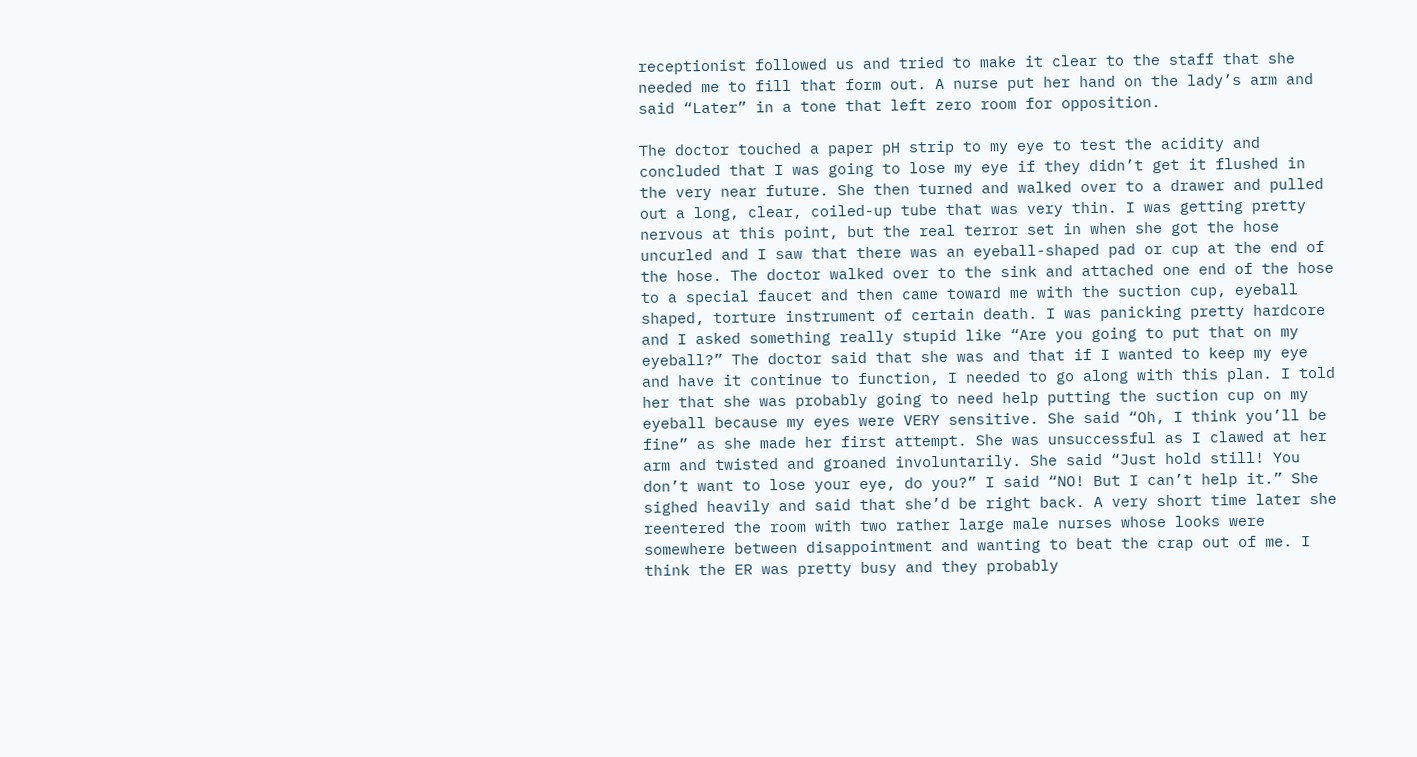receptionist followed us and tried to make it clear to the staff that she needed me to fill that form out. A nurse put her hand on the lady’s arm and said “Later” in a tone that left zero room for opposition.

The doctor touched a paper pH strip to my eye to test the acidity and concluded that I was going to lose my eye if they didn’t get it flushed in the very near future. She then turned and walked over to a drawer and pulled out a long, clear, coiled-up tube that was very thin. I was getting pretty nervous at this point, but the real terror set in when she got the hose uncurled and I saw that there was an eyeball-shaped pad or cup at the end of the hose. The doctor walked over to the sink and attached one end of the hose to a special faucet and then came toward me with the suction cup, eyeball shaped, torture instrument of certain death. I was panicking pretty hardcore and I asked something really stupid like “Are you going to put that on my eyeball?” The doctor said that she was and that if I wanted to keep my eye and have it continue to function, I needed to go along with this plan. I told her that she was probably going to need help putting the suction cup on my eyeball because my eyes were VERY sensitive. She said “Oh, I think you’ll be fine” as she made her first attempt. She was unsuccessful as I clawed at her arm and twisted and groaned involuntarily. She said “Just hold still! You don’t want to lose your eye, do you?” I said “NO! But I can’t help it.” She sighed heavily and said that she’d be right back. A very short time later she reentered the room with two rather large male nurses whose looks were somewhere between disappointment and wanting to beat the crap out of me. I think the ER was pretty busy and they probably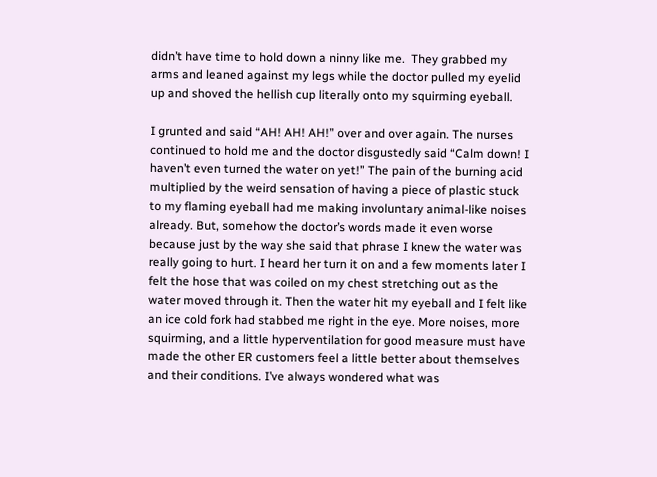didn’t have time to hold down a ninny like me.  They grabbed my arms and leaned against my legs while the doctor pulled my eyelid up and shoved the hellish cup literally onto my squirming eyeball.

I grunted and said “AH! AH! AH!” over and over again. The nurses continued to hold me and the doctor disgustedly said “Calm down! I haven’t even turned the water on yet!” The pain of the burning acid multiplied by the weird sensation of having a piece of plastic stuck to my flaming eyeball had me making involuntary animal-like noises already. But, somehow the doctor’s words made it even worse because just by the way she said that phrase I knew the water was really going to hurt. I heard her turn it on and a few moments later I felt the hose that was coiled on my chest stretching out as the water moved through it. Then the water hit my eyeball and I felt like an ice cold fork had stabbed me right in the eye. More noises, more squirming, and a little hyperventilation for good measure must have made the other ER customers feel a little better about themselves and their conditions. I’ve always wondered what was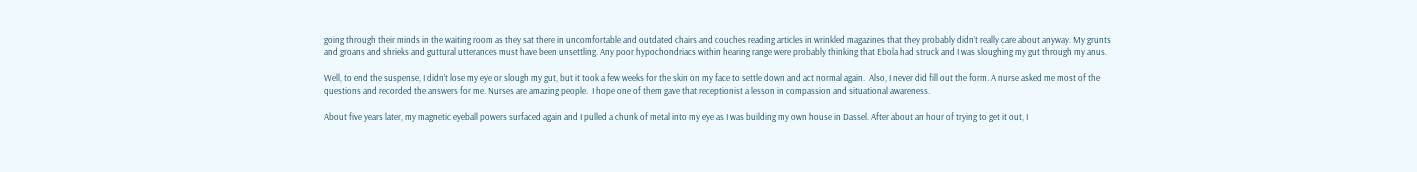going through their minds in the waiting room as they sat there in uncomfortable and outdated chairs and couches reading articles in wrinkled magazines that they probably didn’t really care about anyway. My grunts and groans and shrieks and guttural utterances must have been unsettling. Any poor hypochondriacs within hearing range were probably thinking that Ebola had struck and I was sloughing my gut through my anus.

Well, to end the suspense, I didn’t lose my eye or slough my gut, but it took a few weeks for the skin on my face to settle down and act normal again.  Also, I never did fill out the form. A nurse asked me most of the questions and recorded the answers for me. Nurses are amazing people.  I hope one of them gave that receptionist a lesson in compassion and situational awareness.

About five years later, my magnetic eyeball powers surfaced again and I pulled a chunk of metal into my eye as I was building my own house in Dassel. After about an hour of trying to get it out, I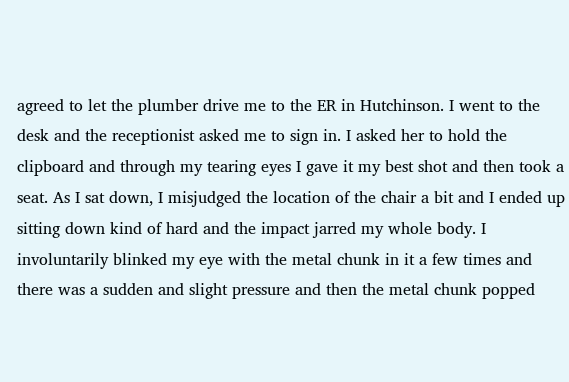agreed to let the plumber drive me to the ER in Hutchinson. I went to the desk and the receptionist asked me to sign in. I asked her to hold the clipboard and through my tearing eyes I gave it my best shot and then took a seat. As I sat down, I misjudged the location of the chair a bit and I ended up sitting down kind of hard and the impact jarred my whole body. I involuntarily blinked my eye with the metal chunk in it a few times and there was a sudden and slight pressure and then the metal chunk popped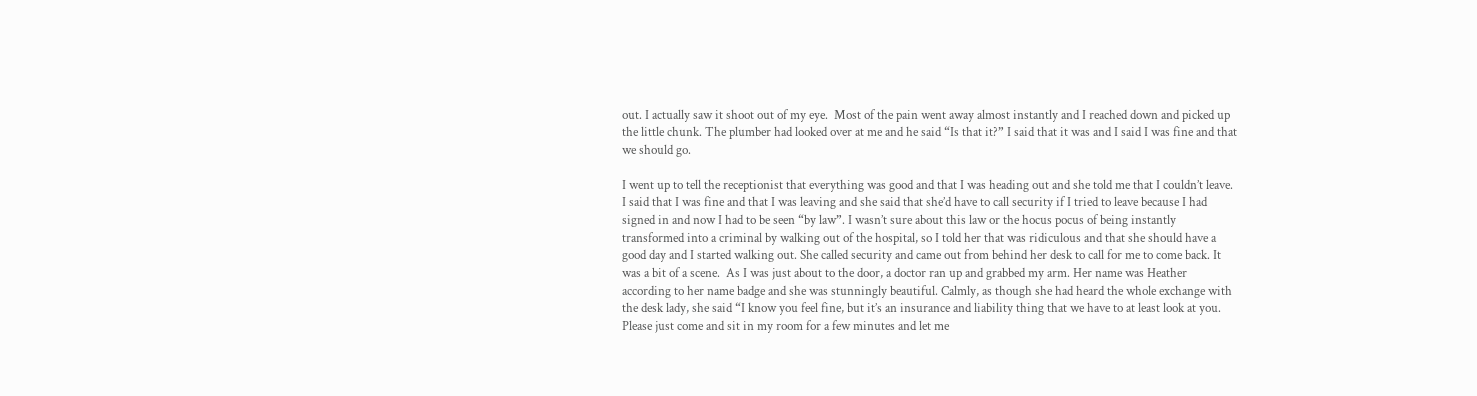out. I actually saw it shoot out of my eye.  Most of the pain went away almost instantly and I reached down and picked up the little chunk. The plumber had looked over at me and he said “Is that it?” I said that it was and I said I was fine and that we should go.

I went up to tell the receptionist that everything was good and that I was heading out and she told me that I couldn’t leave. I said that I was fine and that I was leaving and she said that she’d have to call security if I tried to leave because I had signed in and now I had to be seen “by law”. I wasn’t sure about this law or the hocus pocus of being instantly transformed into a criminal by walking out of the hospital, so I told her that was ridiculous and that she should have a good day and I started walking out. She called security and came out from behind her desk to call for me to come back. It was a bit of a scene.  As I was just about to the door, a doctor ran up and grabbed my arm. Her name was Heather according to her name badge and she was stunningly beautiful. Calmly, as though she had heard the whole exchange with the desk lady, she said “I know you feel fine, but it’s an insurance and liability thing that we have to at least look at you. Please just come and sit in my room for a few minutes and let me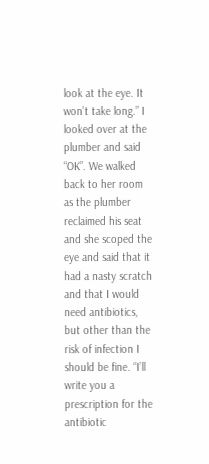look at the eye. It won’t take long.” I looked over at the plumber and said “OK”. We walked back to her room as the plumber reclaimed his seat and she scoped the eye and said that it had a nasty scratch and that I would need antibiotics, but other than the risk of infection I should be fine. “I’ll write you a prescription for the antibiotic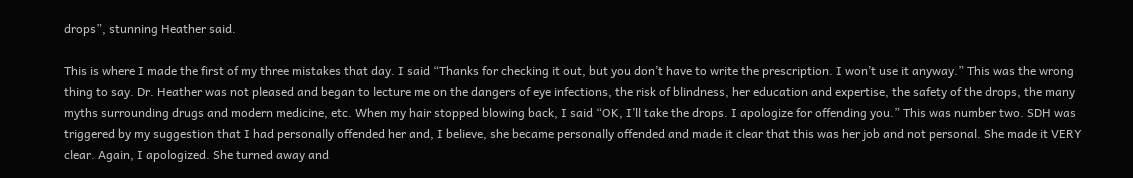drops”, stunning Heather said.

This is where I made the first of my three mistakes that day. I said “Thanks for checking it out, but you don’t have to write the prescription. I won’t use it anyway.” This was the wrong thing to say. Dr. Heather was not pleased and began to lecture me on the dangers of eye infections, the risk of blindness, her education and expertise, the safety of the drops, the many myths surrounding drugs and modern medicine, etc. When my hair stopped blowing back, I said “OK, I’ll take the drops. I apologize for offending you.” This was number two. SDH was triggered by my suggestion that I had personally offended her and, I believe, she became personally offended and made it clear that this was her job and not personal. She made it VERY clear. Again, I apologized. She turned away and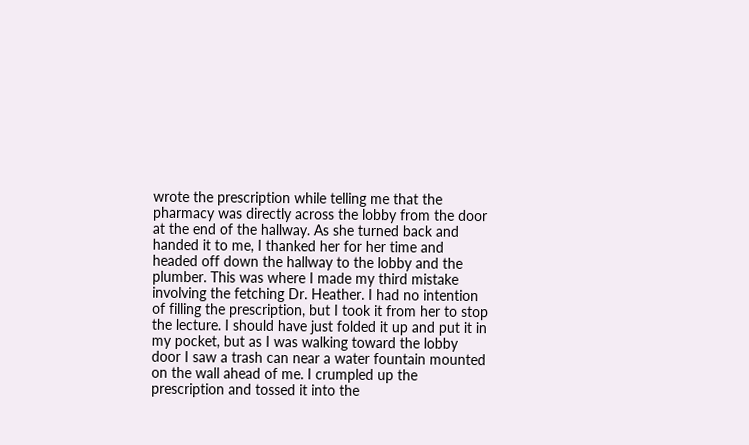wrote the prescription while telling me that the pharmacy was directly across the lobby from the door at the end of the hallway. As she turned back and handed it to me, I thanked her for her time and headed off down the hallway to the lobby and the plumber. This was where I made my third mistake involving the fetching Dr. Heather. I had no intention of filling the prescription, but I took it from her to stop the lecture. I should have just folded it up and put it in my pocket, but as I was walking toward the lobby door I saw a trash can near a water fountain mounted on the wall ahead of me. I crumpled up the prescription and tossed it into the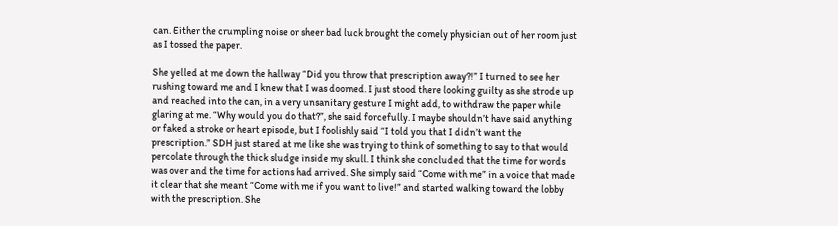can. Either the crumpling noise or sheer bad luck brought the comely physician out of her room just as I tossed the paper.

She yelled at me down the hallway “Did you throw that prescription away?!” I turned to see her rushing toward me and I knew that I was doomed. I just stood there looking guilty as she strode up and reached into the can, in a very unsanitary gesture I might add, to withdraw the paper while glaring at me. “Why would you do that?”, she said forcefully. I maybe shouldn’t have said anything or faked a stroke or heart episode, but I foolishly said “I told you that I didn’t want the prescription.” SDH just stared at me like she was trying to think of something to say to that would percolate through the thick sludge inside my skull. I think she concluded that the time for words was over and the time for actions had arrived. She simply said “Come with me” in a voice that made it clear that she meant “Come with me if you want to live!” and started walking toward the lobby with the prescription. She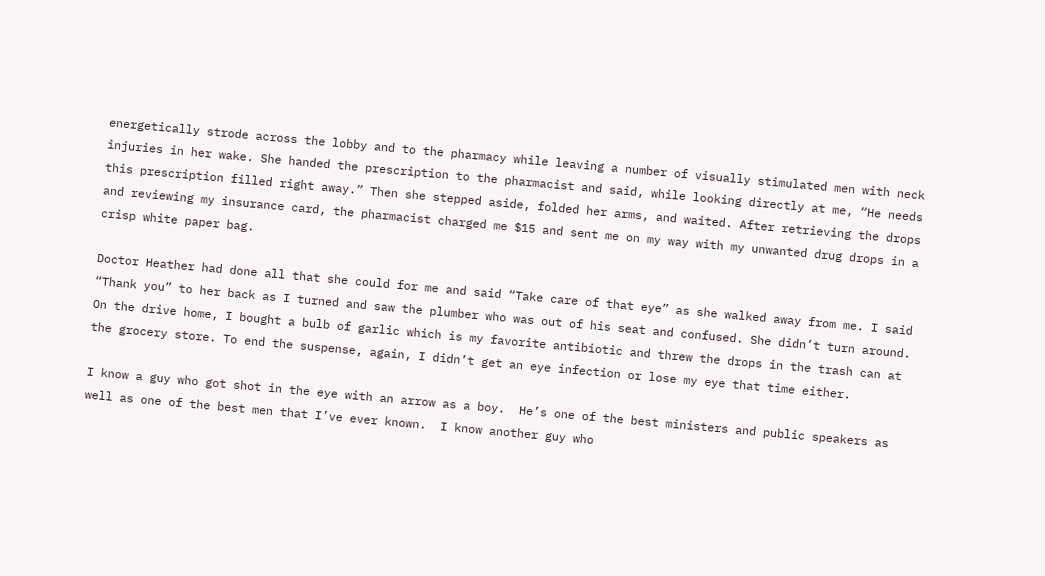energetically strode across the lobby and to the pharmacy while leaving a number of visually stimulated men with neck injuries in her wake. She handed the prescription to the pharmacist and said, while looking directly at me, “He needs this prescription filled right away.” Then she stepped aside, folded her arms, and waited. After retrieving the drops and reviewing my insurance card, the pharmacist charged me $15 and sent me on my way with my unwanted drug drops in a crisp white paper bag.

Doctor Heather had done all that she could for me and said “Take care of that eye” as she walked away from me. I said “Thank you” to her back as I turned and saw the plumber who was out of his seat and confused. She didn’t turn around. On the drive home, I bought a bulb of garlic which is my favorite antibiotic and threw the drops in the trash can at the grocery store. To end the suspense, again, I didn’t get an eye infection or lose my eye that time either.

I know a guy who got shot in the eye with an arrow as a boy.  He’s one of the best ministers and public speakers as well as one of the best men that I’ve ever known.  I know another guy who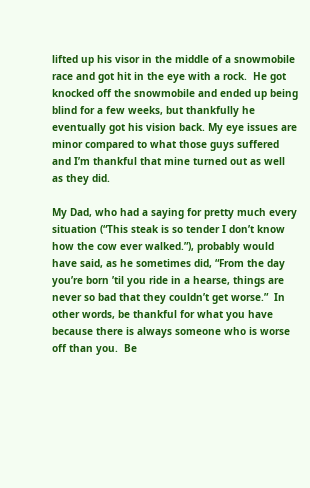lifted up his visor in the middle of a snowmobile race and got hit in the eye with a rock.  He got knocked off the snowmobile and ended up being blind for a few weeks, but thankfully he eventually got his vision back. My eye issues are minor compared to what those guys suffered and I’m thankful that mine turned out as well as they did.

My Dad, who had a saying for pretty much every situation (“This steak is so tender I don’t know how the cow ever walked.”), probably would have said, as he sometimes did, “From the day you’re born ’til you ride in a hearse, things are never so bad that they couldn’t get worse.”  In other words, be thankful for what you have because there is always someone who is worse off than you.  Be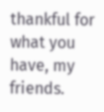thankful for what you have, my friends.